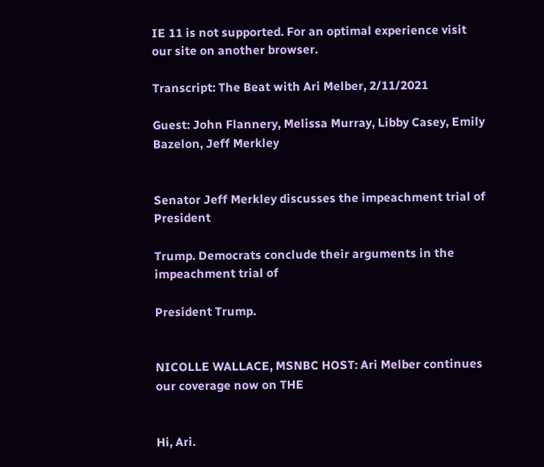IE 11 is not supported. For an optimal experience visit our site on another browser.

Transcript: The Beat with Ari Melber, 2/11/2021

Guest: John Flannery, Melissa Murray, Libby Casey, Emily Bazelon, Jeff Merkley


Senator Jeff Merkley discusses the impeachment trial of President

Trump. Democrats conclude their arguments in the impeachment trial of

President Trump.


NICOLLE WALLACE, MSNBC HOST: Ari Melber continues our coverage now on THE


Hi, Ari.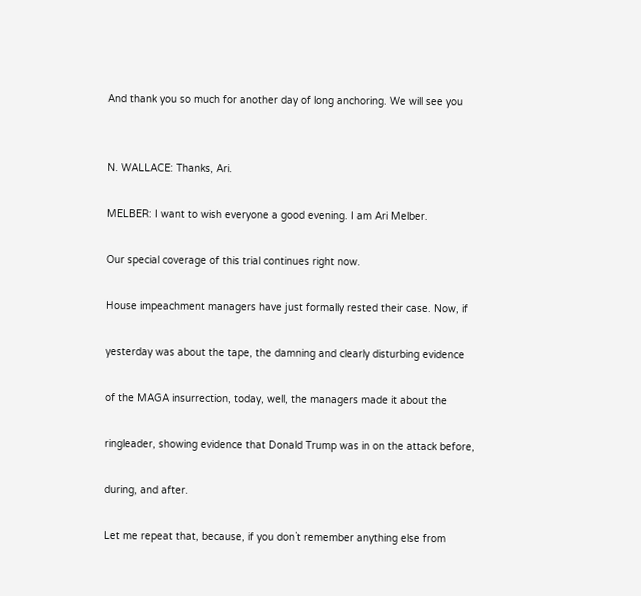And thank you so much for another day of long anchoring. We will see you


N. WALLACE: Thanks, Ari.

MELBER: I want to wish everyone a good evening. I am Ari Melber.

Our special coverage of this trial continues right now.

House impeachment managers have just formally rested their case. Now, if

yesterday was about the tape, the damning and clearly disturbing evidence

of the MAGA insurrection, today, well, the managers made it about the

ringleader, showing evidence that Donald Trump was in on the attack before,

during, and after.

Let me repeat that, because, if you don`t remember anything else from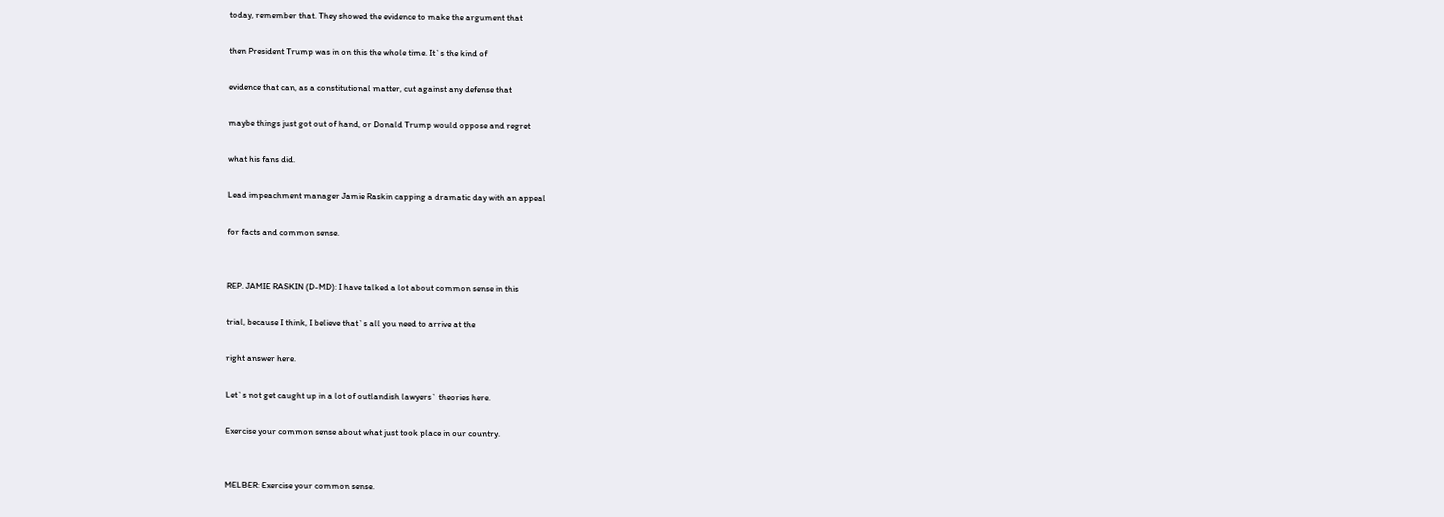today, remember that. They showed the evidence to make the argument that

then President Trump was in on this the whole time. It`s the kind of

evidence that can, as a constitutional matter, cut against any defense that

maybe things just got out of hand, or Donald Trump would oppose and regret

what his fans did.

Lead impeachment manager Jamie Raskin capping a dramatic day with an appeal

for facts and common sense.


REP. JAMIE RASKIN (D-MD): I have talked a lot about common sense in this

trial, because I think, I believe that`s all you need to arrive at the

right answer here.

Let`s not get caught up in a lot of outlandish lawyers` theories here.

Exercise your common sense about what just took place in our country.


MELBER: Exercise your common sense.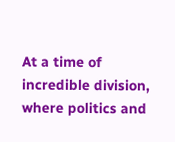At a time of incredible division, where politics and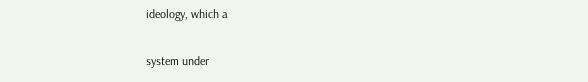ideology, which a

system under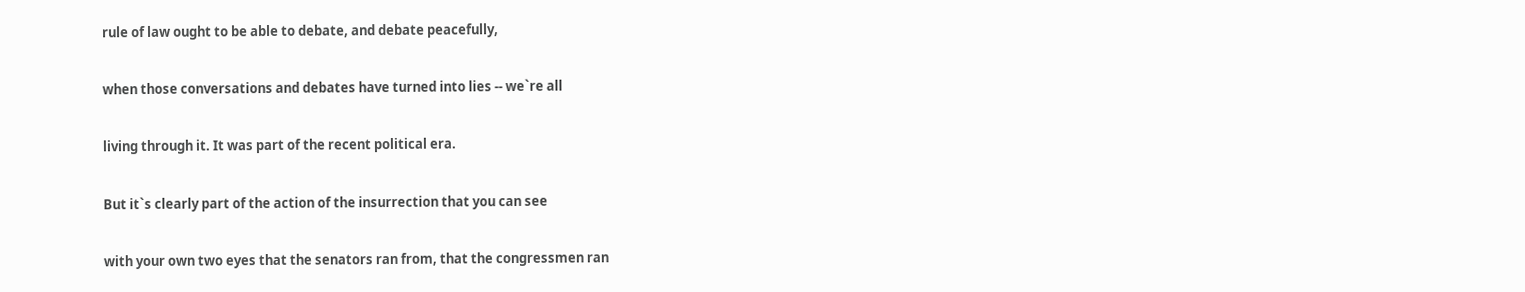rule of law ought to be able to debate, and debate peacefully,

when those conversations and debates have turned into lies -- we`re all

living through it. It was part of the recent political era.

But it`s clearly part of the action of the insurrection that you can see

with your own two eyes that the senators ran from, that the congressmen ran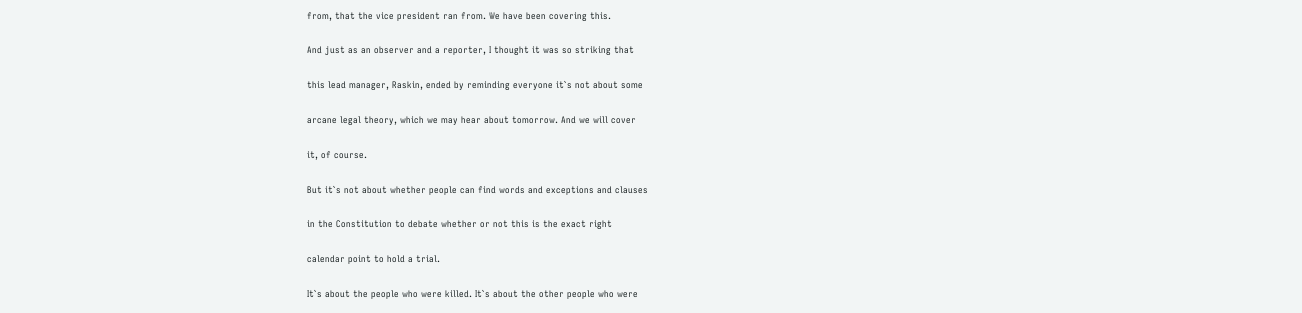from, that the vice president ran from. We have been covering this.

And just as an observer and a reporter, I thought it was so striking that

this lead manager, Raskin, ended by reminding everyone it`s not about some

arcane legal theory, which we may hear about tomorrow. And we will cover

it, of course.

But it`s not about whether people can find words and exceptions and clauses

in the Constitution to debate whether or not this is the exact right

calendar point to hold a trial.

It`s about the people who were killed. It`s about the other people who were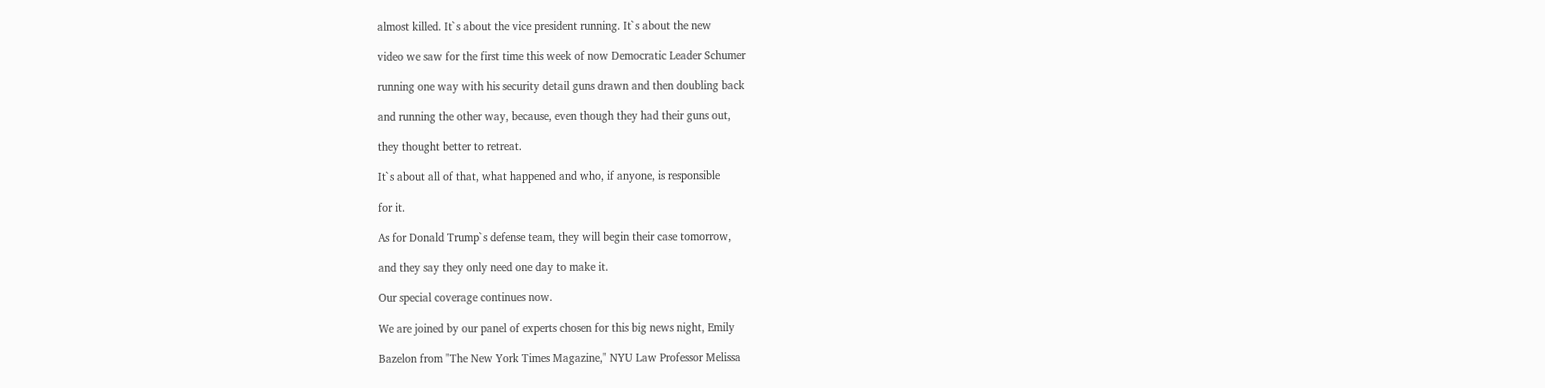almost killed. It`s about the vice president running. It`s about the new

video we saw for the first time this week of now Democratic Leader Schumer

running one way with his security detail guns drawn and then doubling back

and running the other way, because, even though they had their guns out,

they thought better to retreat.

It`s about all of that, what happened and who, if anyone, is responsible

for it.

As for Donald Trump`s defense team, they will begin their case tomorrow,

and they say they only need one day to make it.

Our special coverage continues now.

We are joined by our panel of experts chosen for this big news night, Emily

Bazelon from "The New York Times Magazine," NYU Law Professor Melissa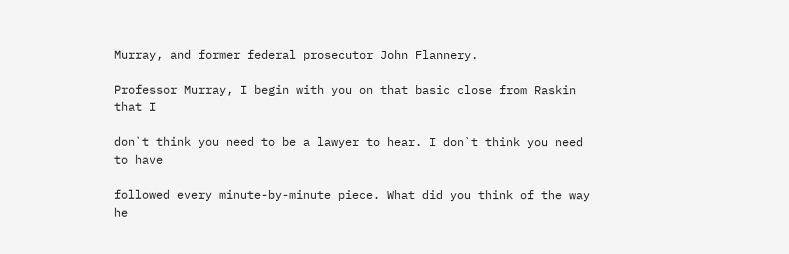Murray, and former federal prosecutor John Flannery.

Professor Murray, I begin with you on that basic close from Raskin that I

don`t think you need to be a lawyer to hear. I don`t think you need to have

followed every minute-by-minute piece. What did you think of the way he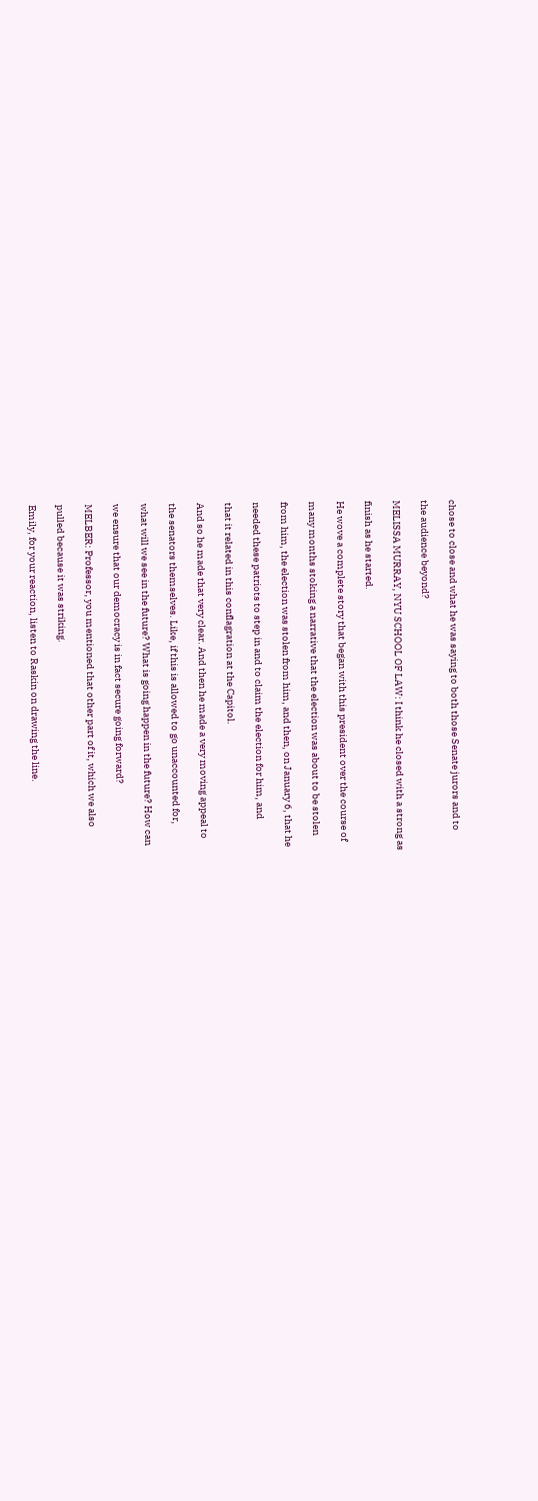chose to close and what he was saying to both those Senate jurors and to

the audience beyond?

MELISSA MURRAY, NYU SCHOOL OF LAW: I think he closed with a strong as

finish as he started.

He wove a complete story that began with this president over the course of

many months stoking a narrative that the election was about to be stolen

from him, the election was stolen from him, and then, on January 6, that he

needed these patriots to step in and to claim the election for him, and

that it related in this conflagration at the Capitol.

And so he made that very clear. And then he made a very moving appeal to

the senators themselves. Like, if this is allowed to go unaccounted for,

what will we see in the future? What is going happen in the future? How can

we ensure that our democracy is in fact secure going forward?

MELBER: Professor, you mentioned that other part of it, which we also

pulled because it was striking.

Emily, for your reaction, listen to Raskin on drawing the line.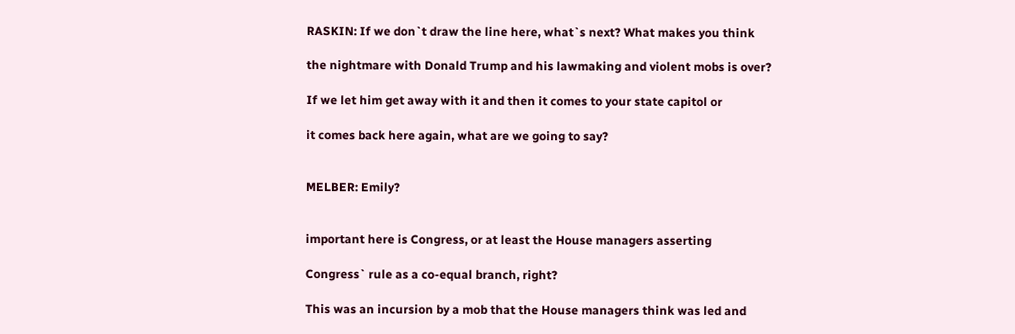RASKIN: If we don`t draw the line here, what`s next? What makes you think

the nightmare with Donald Trump and his lawmaking and violent mobs is over?

If we let him get away with it and then it comes to your state capitol or

it comes back here again, what are we going to say?


MELBER: Emily?


important here is Congress, or at least the House managers asserting

Congress` rule as a co-equal branch, right?

This was an incursion by a mob that the House managers think was led and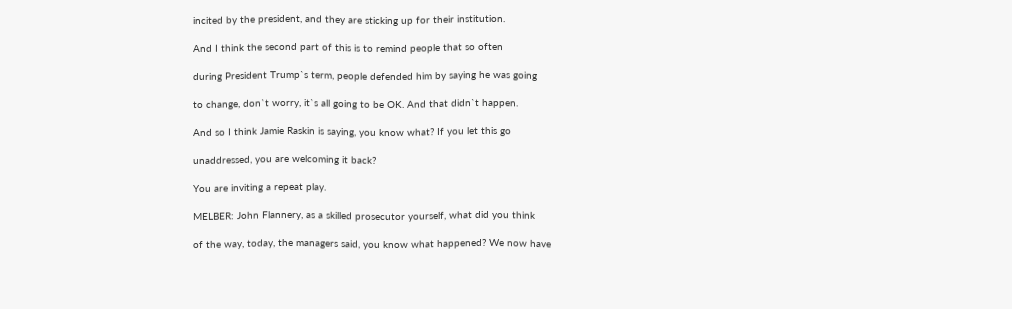incited by the president, and they are sticking up for their institution.

And I think the second part of this is to remind people that so often

during President Trump`s term, people defended him by saying he was going

to change, don`t worry, it`s all going to be OK. And that didn`t happen.

And so I think Jamie Raskin is saying, you know what? If you let this go

unaddressed, you are welcoming it back?

You are inviting a repeat play.

MELBER: John Flannery, as a skilled prosecutor yourself, what did you think

of the way, today, the managers said, you know what happened? We now have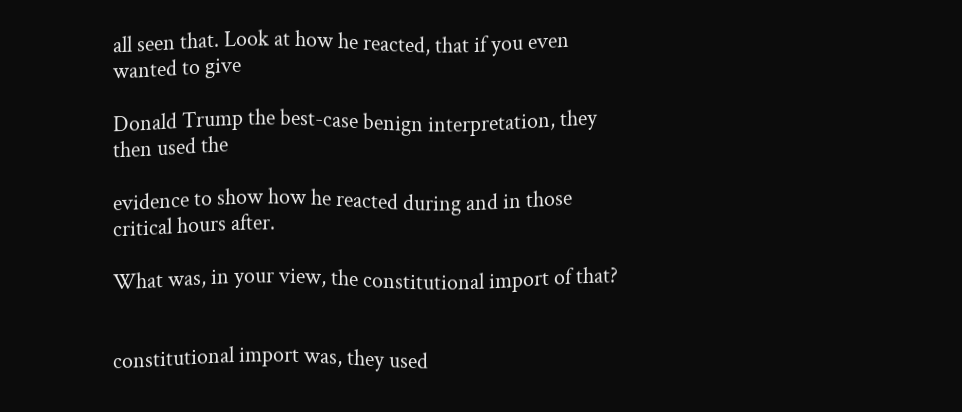all seen that. Look at how he reacted, that if you even wanted to give

Donald Trump the best-case benign interpretation, they then used the

evidence to show how he reacted during and in those critical hours after.

What was, in your view, the constitutional import of that?


constitutional import was, they used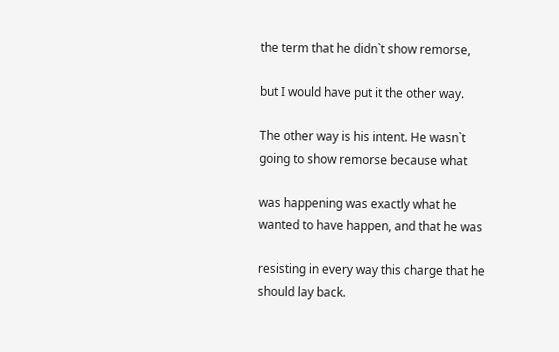the term that he didn`t show remorse,

but I would have put it the other way.

The other way is his intent. He wasn`t going to show remorse because what

was happening was exactly what he wanted to have happen, and that he was

resisting in every way this charge that he should lay back.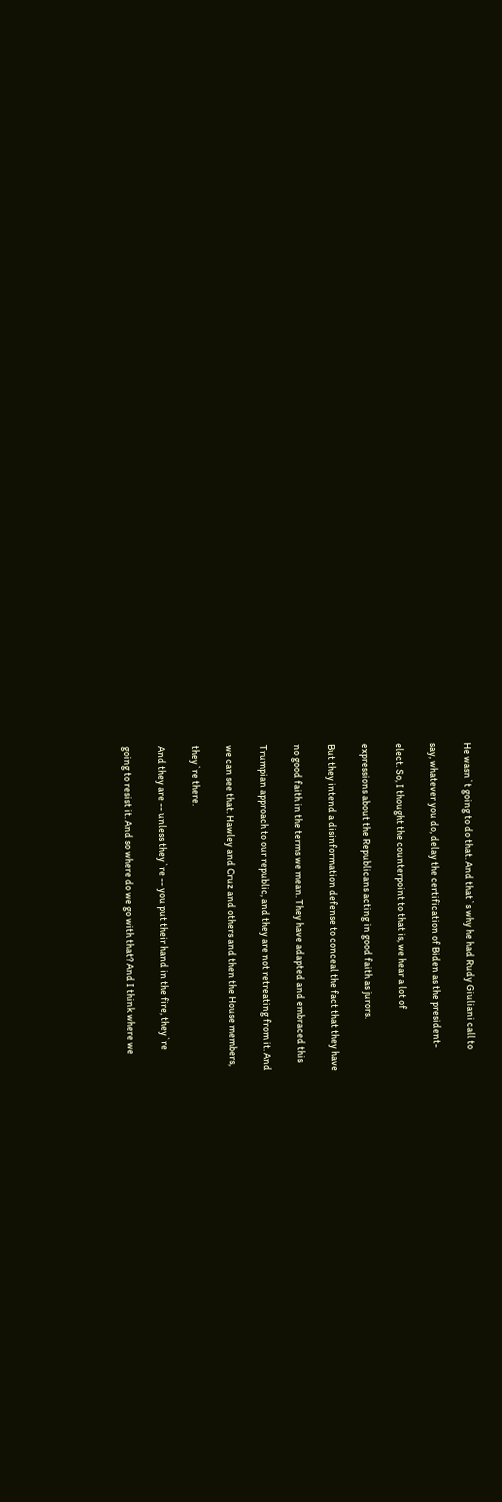He wasn`t going to do that. And that`s why he had Rudy Giuliani call to

say, whatever you do, delay the certification of Biden as the president-

elect. So, I thought the counterpoint to that is, we hear a lot of

expressions about the Republicans acting in good faith as jurors.

But they intend a disinformation defense to conceal the fact that they have

no good faith in the terms we mean. They have adapted and embraced this

Trumpian approach to our republic, and they are not retreating from it. And

we can see that. Hawley and Cruz and others and then the House members,

they`re there.

And they are -- unless they`re -- you put their hand in the fire, they`re

going to resist it. And so where do we go with that? And I think where we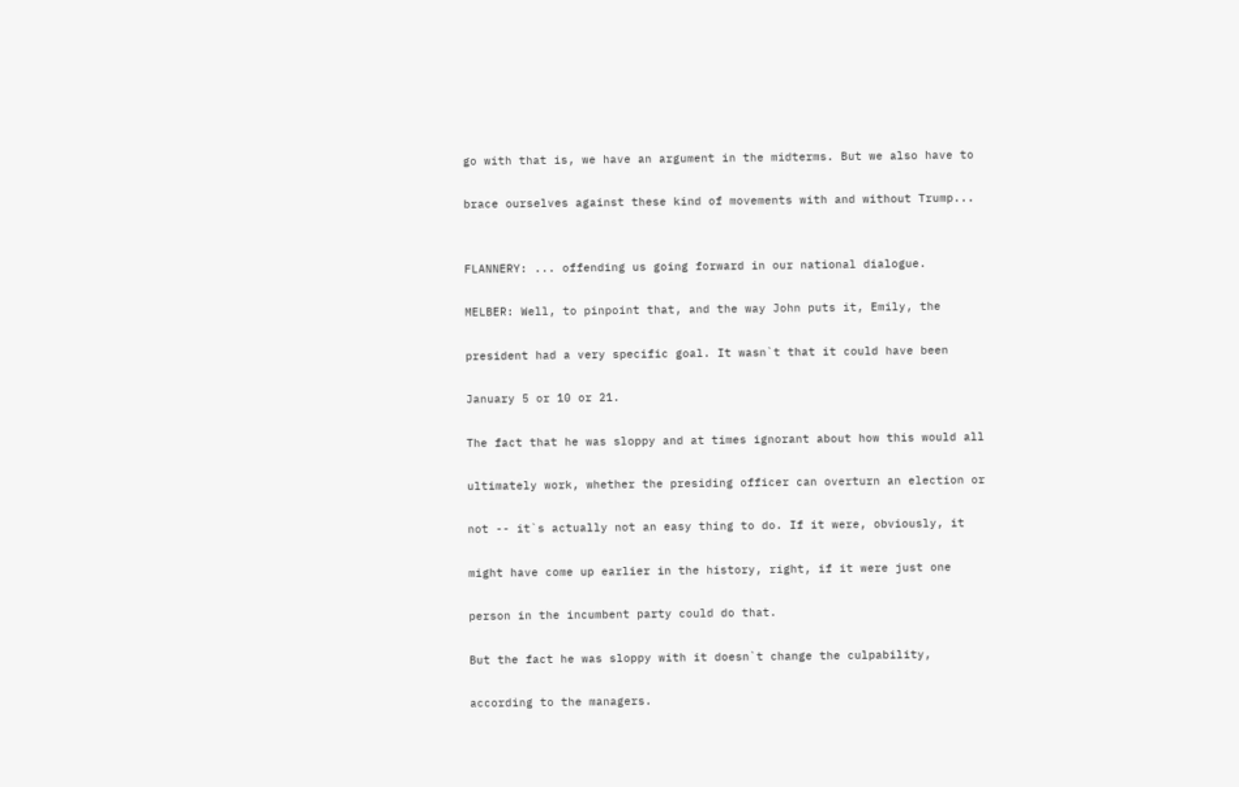go with that is, we have an argument in the midterms. But we also have to

brace ourselves against these kind of movements with and without Trump...


FLANNERY: ... offending us going forward in our national dialogue.

MELBER: Well, to pinpoint that, and the way John puts it, Emily, the

president had a very specific goal. It wasn`t that it could have been

January 5 or 10 or 21.

The fact that he was sloppy and at times ignorant about how this would all

ultimately work, whether the presiding officer can overturn an election or

not -- it`s actually not an easy thing to do. If it were, obviously, it

might have come up earlier in the history, right, if it were just one

person in the incumbent party could do that.

But the fact he was sloppy with it doesn`t change the culpability,

according to the managers.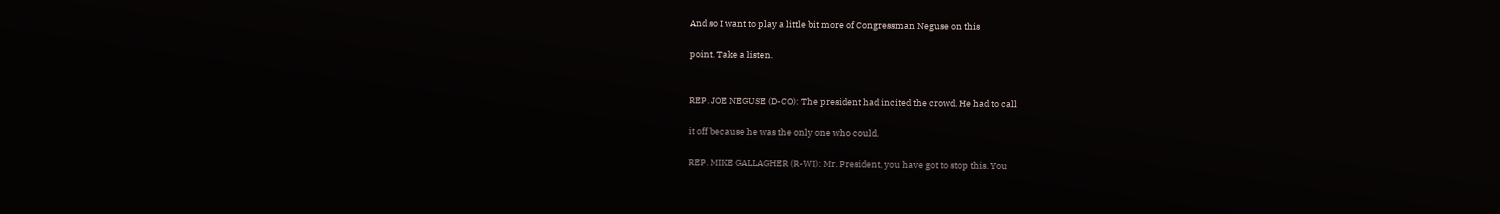And so I want to play a little bit more of Congressman Neguse on this

point. Take a listen.


REP. JOE NEGUSE (D-CO): The president had incited the crowd. He had to call

it off because he was the only one who could.

REP. MIKE GALLAGHER (R-WI): Mr. President, you have got to stop this. You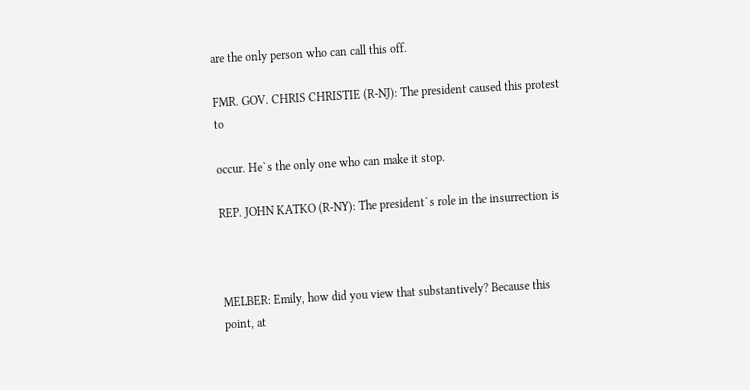are the only person who can call this off.

FMR. GOV. CHRIS CHRISTIE (R-NJ): The president caused this protest to

occur. He`s the only one who can make it stop.

REP. JOHN KATKO (R-NY): The president`s role in the insurrection is



MELBER: Emily, how did you view that substantively? Because this point, at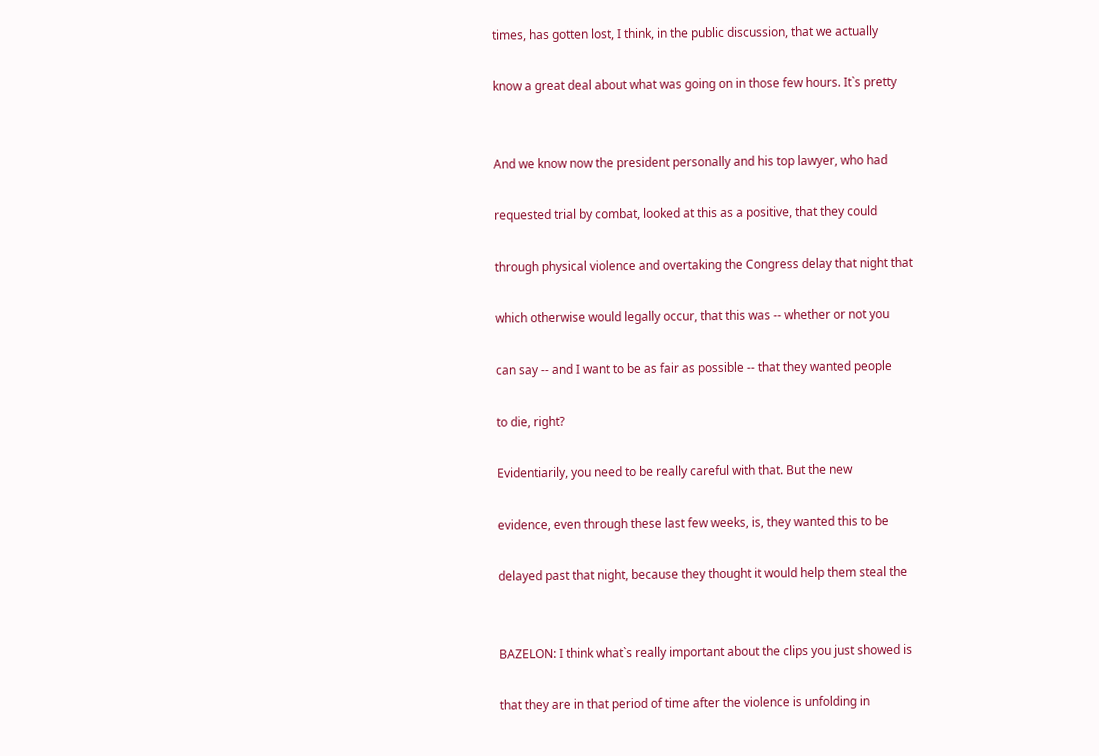times, has gotten lost, I think, in the public discussion, that we actually

know a great deal about what was going on in those few hours. It`s pretty


And we know now the president personally and his top lawyer, who had

requested trial by combat, looked at this as a positive, that they could

through physical violence and overtaking the Congress delay that night that

which otherwise would legally occur, that this was -- whether or not you

can say -- and I want to be as fair as possible -- that they wanted people

to die, right?

Evidentiarily, you need to be really careful with that. But the new

evidence, even through these last few weeks, is, they wanted this to be

delayed past that night, because they thought it would help them steal the


BAZELON: I think what`s really important about the clips you just showed is

that they are in that period of time after the violence is unfolding in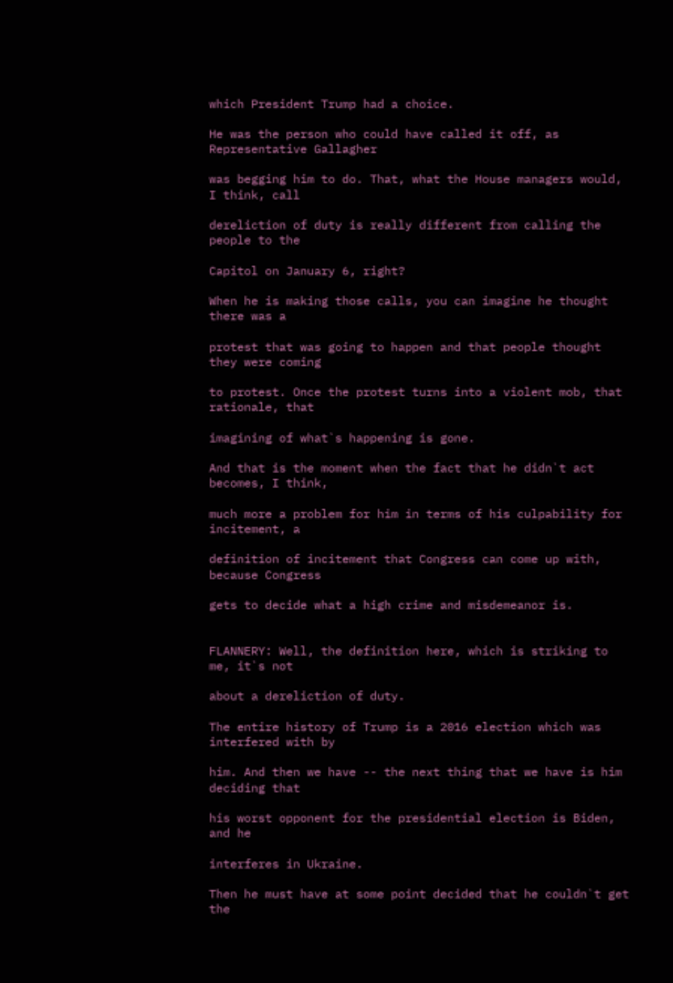which President Trump had a choice.

He was the person who could have called it off, as Representative Gallagher

was begging him to do. That, what the House managers would, I think, call

dereliction of duty is really different from calling the people to the

Capitol on January 6, right?

When he is making those calls, you can imagine he thought there was a

protest that was going to happen and that people thought they were coming

to protest. Once the protest turns into a violent mob, that rationale, that

imagining of what`s happening is gone.

And that is the moment when the fact that he didn`t act becomes, I think,

much more a problem for him in terms of his culpability for incitement, a

definition of incitement that Congress can come up with, because Congress

gets to decide what a high crime and misdemeanor is.


FLANNERY: Well, the definition here, which is striking to me, it`s not

about a dereliction of duty.

The entire history of Trump is a 2016 election which was interfered with by

him. And then we have -- the next thing that we have is him deciding that

his worst opponent for the presidential election is Biden, and he

interferes in Ukraine.

Then he must have at some point decided that he couldn`t get the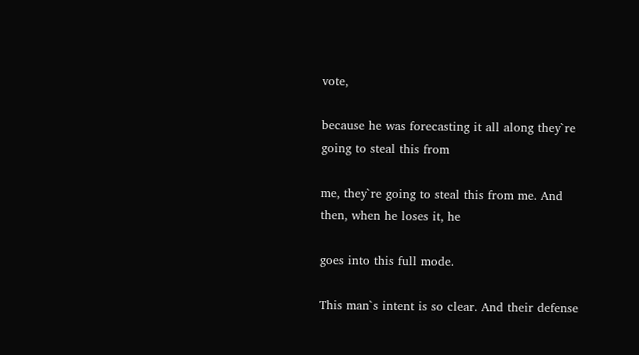vote,

because he was forecasting it all along they`re going to steal this from

me, they`re going to steal this from me. And then, when he loses it, he

goes into this full mode.

This man`s intent is so clear. And their defense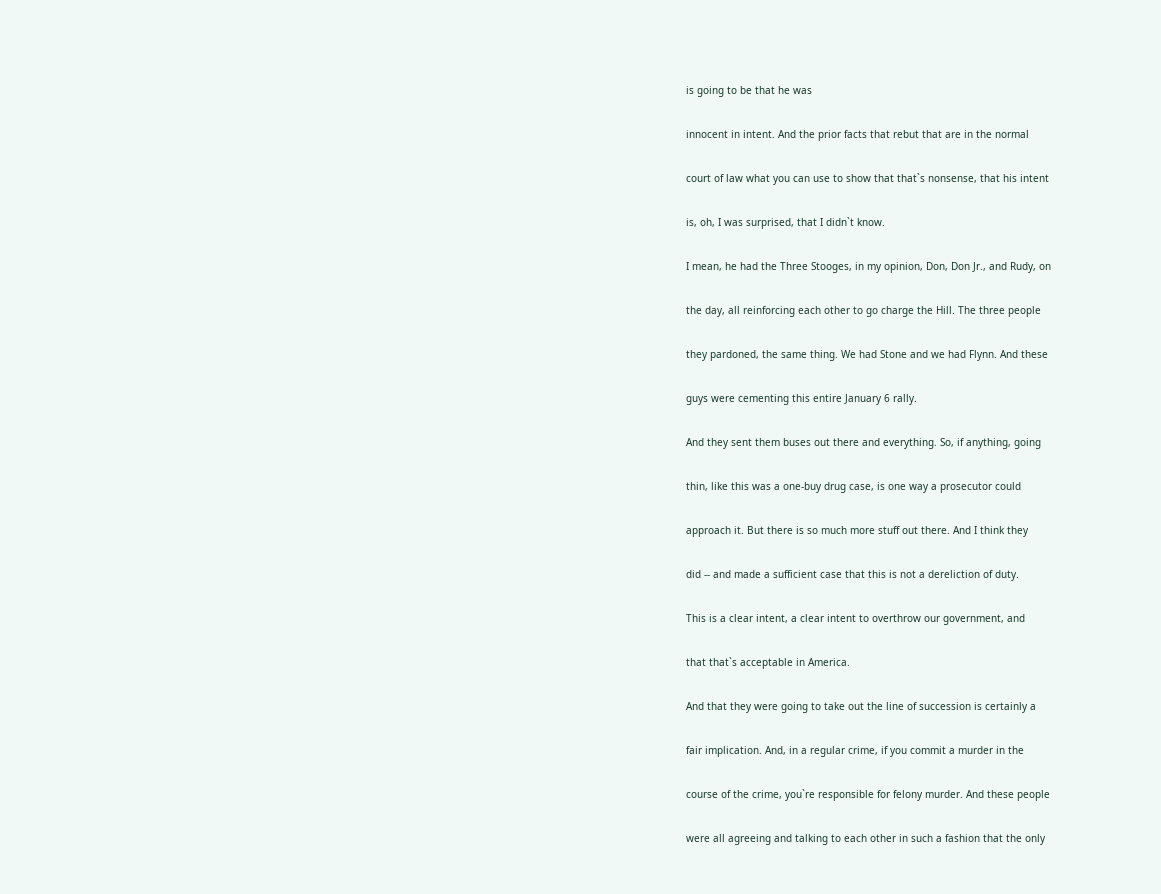is going to be that he was

innocent in intent. And the prior facts that rebut that are in the normal

court of law what you can use to show that that`s nonsense, that his intent

is, oh, I was surprised, that I didn`t know.

I mean, he had the Three Stooges, in my opinion, Don, Don Jr., and Rudy, on

the day, all reinforcing each other to go charge the Hill. The three people

they pardoned, the same thing. We had Stone and we had Flynn. And these

guys were cementing this entire January 6 rally.

And they sent them buses out there and everything. So, if anything, going

thin, like this was a one-buy drug case, is one way a prosecutor could

approach it. But there is so much more stuff out there. And I think they

did -- and made a sufficient case that this is not a dereliction of duty.

This is a clear intent, a clear intent to overthrow our government, and

that that`s acceptable in America.

And that they were going to take out the line of succession is certainly a

fair implication. And, in a regular crime, if you commit a murder in the

course of the crime, you`re responsible for felony murder. And these people

were all agreeing and talking to each other in such a fashion that the only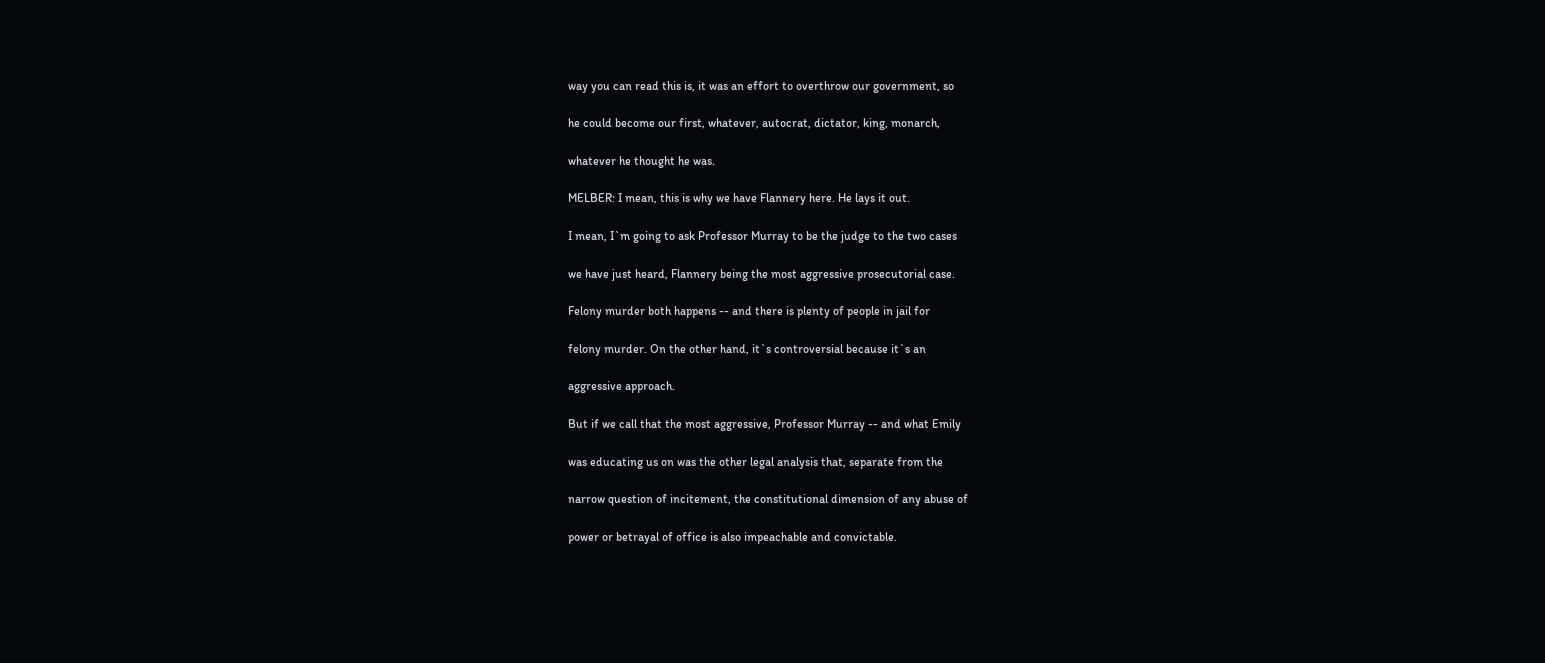way you can read this is, it was an effort to overthrow our government, so

he could become our first, whatever, autocrat, dictator, king, monarch,

whatever he thought he was.

MELBER: I mean, this is why we have Flannery here. He lays it out.

I mean, I`m going to ask Professor Murray to be the judge to the two cases

we have just heard, Flannery being the most aggressive prosecutorial case.

Felony murder both happens -- and there is plenty of people in jail for

felony murder. On the other hand, it`s controversial because it`s an

aggressive approach.

But if we call that the most aggressive, Professor Murray -- and what Emily

was educating us on was the other legal analysis that, separate from the

narrow question of incitement, the constitutional dimension of any abuse of

power or betrayal of office is also impeachable and convictable.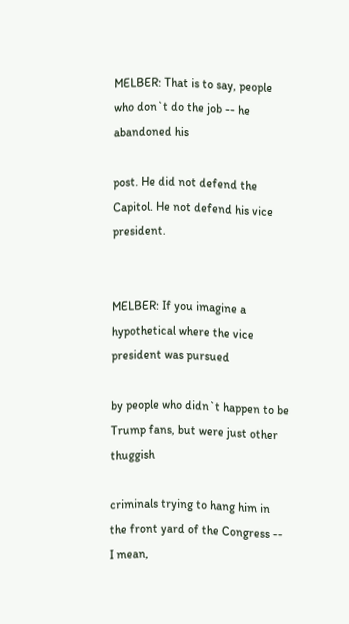MELBER: That is to say, people who don`t do the job -- he abandoned his

post. He did not defend the Capitol. He not defend his vice president.


MELBER: If you imagine a hypothetical where the vice president was pursued

by people who didn`t happen to be Trump fans, but were just other thuggish

criminals trying to hang him in the front yard of the Congress -- I mean,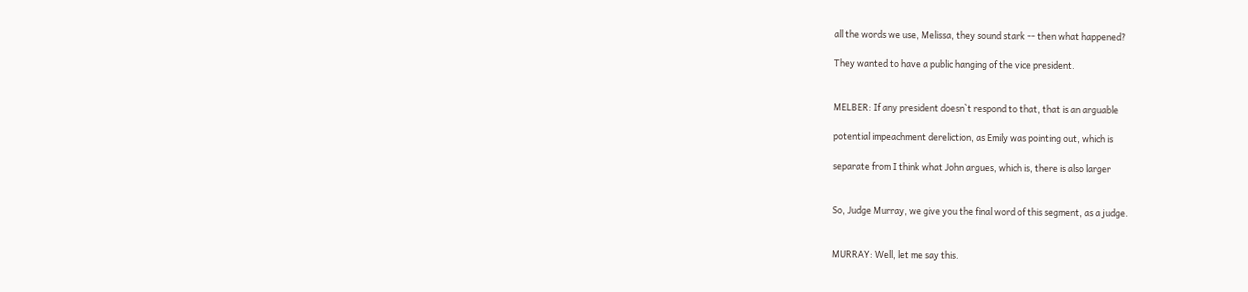all the words we use, Melissa, they sound stark -- then what happened?

They wanted to have a public hanging of the vice president.


MELBER: If any president doesn`t respond to that, that is an arguable

potential impeachment dereliction, as Emily was pointing out, which is

separate from I think what John argues, which is, there is also larger


So, Judge Murray, we give you the final word of this segment, as a judge.


MURRAY: Well, let me say this.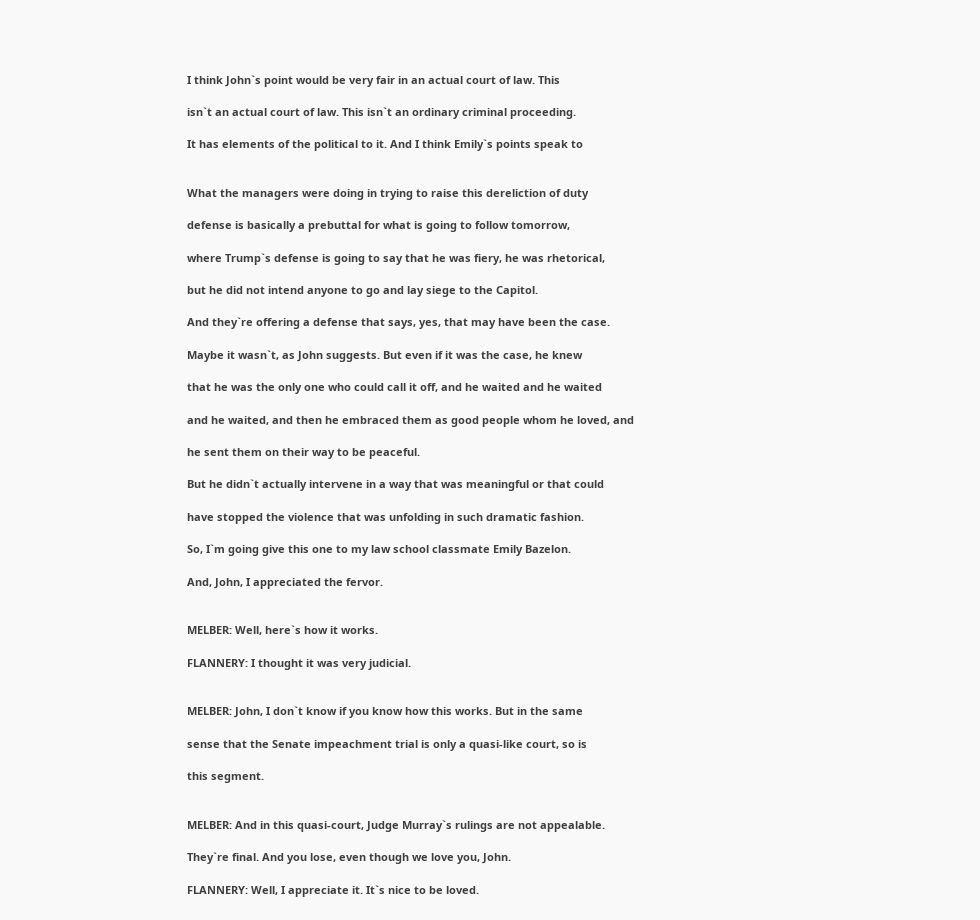I think John`s point would be very fair in an actual court of law. This

isn`t an actual court of law. This isn`t an ordinary criminal proceeding.

It has elements of the political to it. And I think Emily`s points speak to


What the managers were doing in trying to raise this dereliction of duty

defense is basically a prebuttal for what is going to follow tomorrow,

where Trump`s defense is going to say that he was fiery, he was rhetorical,

but he did not intend anyone to go and lay siege to the Capitol.

And they`re offering a defense that says, yes, that may have been the case.

Maybe it wasn`t, as John suggests. But even if it was the case, he knew

that he was the only one who could call it off, and he waited and he waited

and he waited, and then he embraced them as good people whom he loved, and

he sent them on their way to be peaceful.

But he didn`t actually intervene in a way that was meaningful or that could

have stopped the violence that was unfolding in such dramatic fashion.

So, I`m going give this one to my law school classmate Emily Bazelon.

And, John, I appreciated the fervor.


MELBER: Well, here`s how it works.

FLANNERY: I thought it was very judicial.


MELBER: John, I don`t know if you know how this works. But in the same

sense that the Senate impeachment trial is only a quasi-like court, so is

this segment.


MELBER: And in this quasi-court, Judge Murray`s rulings are not appealable.

They`re final. And you lose, even though we love you, John.

FLANNERY: Well, I appreciate it. It`s nice to be loved.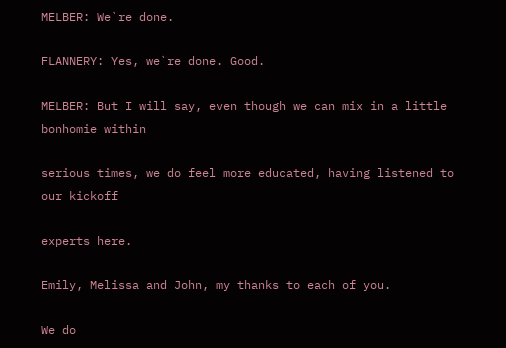MELBER: We`re done.

FLANNERY: Yes, we`re done. Good.

MELBER: But I will say, even though we can mix in a little bonhomie within

serious times, we do feel more educated, having listened to our kickoff

experts here.

Emily, Melissa and John, my thanks to each of you.

We do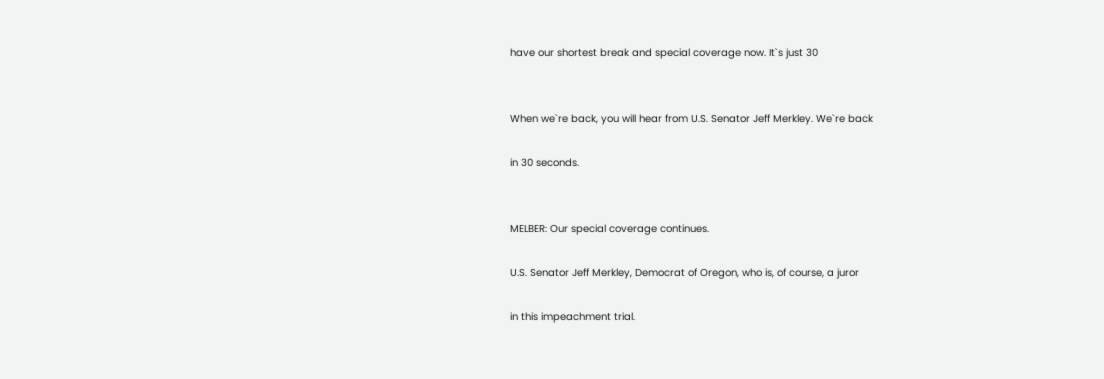have our shortest break and special coverage now. It`s just 30


When we`re back, you will hear from U.S. Senator Jeff Merkley. We`re back

in 30 seconds.


MELBER: Our special coverage continues.

U.S. Senator Jeff Merkley, Democrat of Oregon, who is, of course, a juror

in this impeachment trial.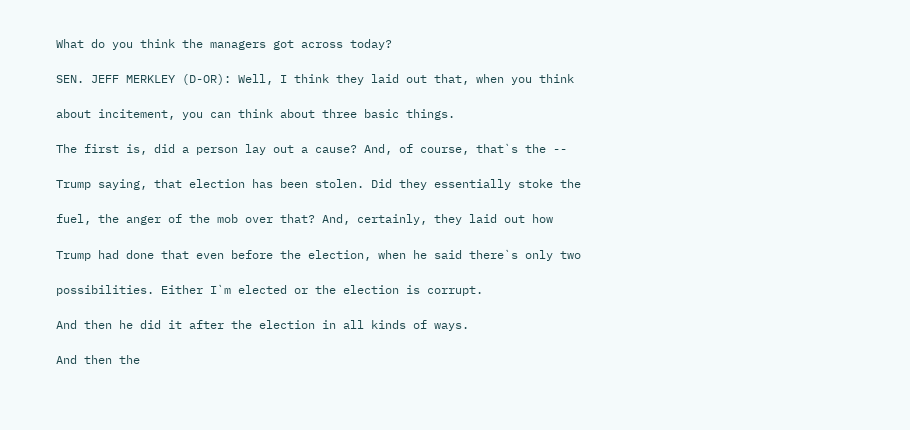What do you think the managers got across today?

SEN. JEFF MERKLEY (D-OR): Well, I think they laid out that, when you think

about incitement, you can think about three basic things.

The first is, did a person lay out a cause? And, of course, that`s the --

Trump saying, that election has been stolen. Did they essentially stoke the

fuel, the anger of the mob over that? And, certainly, they laid out how

Trump had done that even before the election, when he said there`s only two

possibilities. Either I`m elected or the election is corrupt.

And then he did it after the election in all kinds of ways.

And then the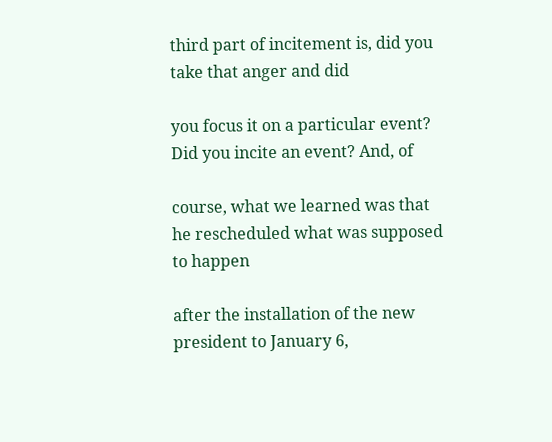third part of incitement is, did you take that anger and did

you focus it on a particular event? Did you incite an event? And, of

course, what we learned was that he rescheduled what was supposed to happen

after the installation of the new president to January 6,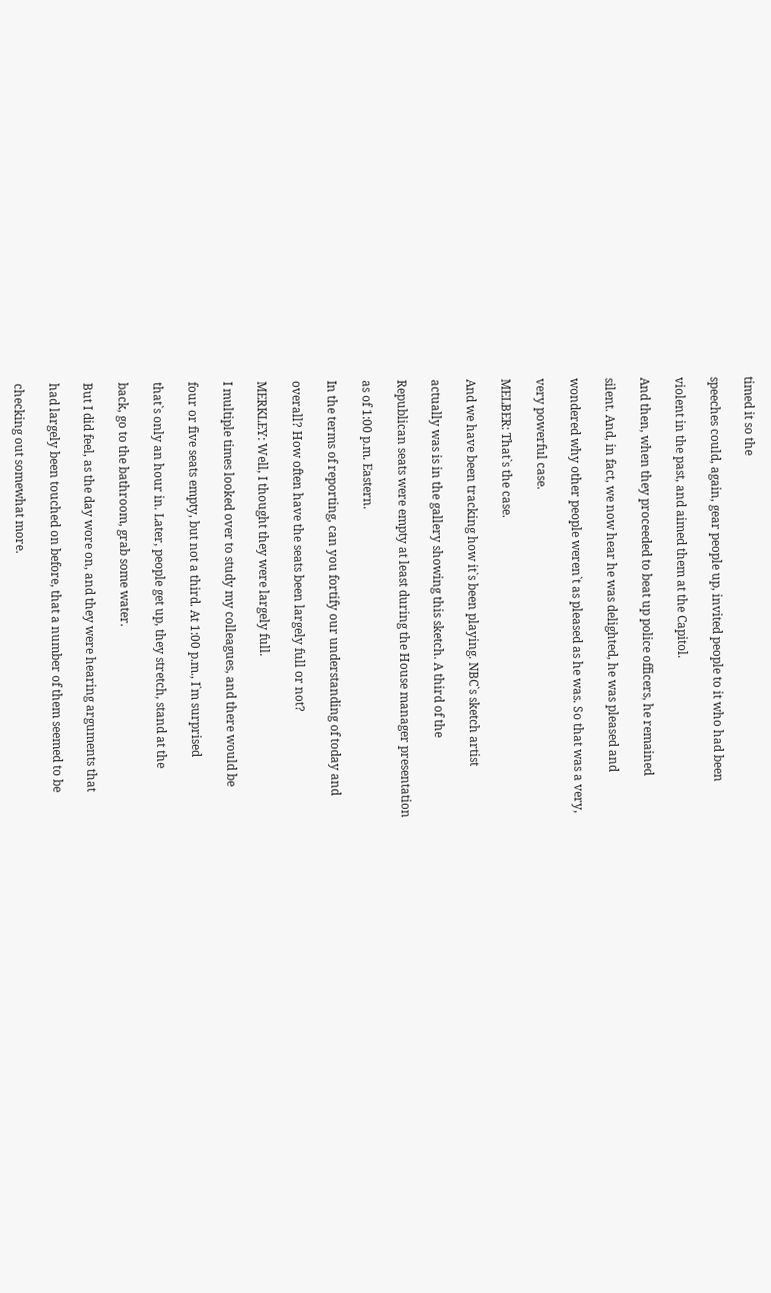timed it so the

speeches could, again, gear people up, invited people to it who had been

violent in the past, and aimed them at the Capitol.

And then, when they proceeded to beat up police officers, he remained

silent. And, in fact, we now hear he was delighted, he was pleased and

wondered why other people weren`t as pleased as he was. So that was a very,

very powerful case.

MELBER: That`s the case.

And we have been tracking how it`s been playing. NBC`s sketch artist

actually was is in the gallery showing this sketch. A third of the

Republican seats were empty at least during the House manager presentation

as of 1:00 p.m. Eastern.

In the terms of reporting, can you fortify our understanding of today and

overall? How often have the seats been largely full or not?

MERKLEY: Well, I thought they were largely full.

I multiple times looked over to study my colleagues, and there would be

four or five seats empty, but not a third. At 1:00 p.m., I`m surprised

that`s only an hour in. Later, people get up, they stretch, stand at the

back, go to the bathroom, grab some water.

But I did feel, as the day wore on, and they were hearing arguments that

had largely been touched on before, that a number of them seemed to be

checking out somewhat more.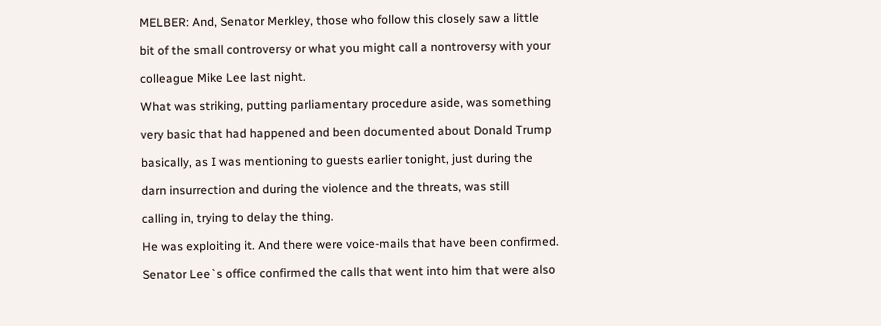MELBER: And, Senator Merkley, those who follow this closely saw a little

bit of the small controversy or what you might call a nontroversy with your

colleague Mike Lee last night.

What was striking, putting parliamentary procedure aside, was something

very basic that had happened and been documented about Donald Trump

basically, as I was mentioning to guests earlier tonight, just during the

darn insurrection and during the violence and the threats, was still

calling in, trying to delay the thing.

He was exploiting it. And there were voice-mails that have been confirmed.

Senator Lee`s office confirmed the calls that went into him that were also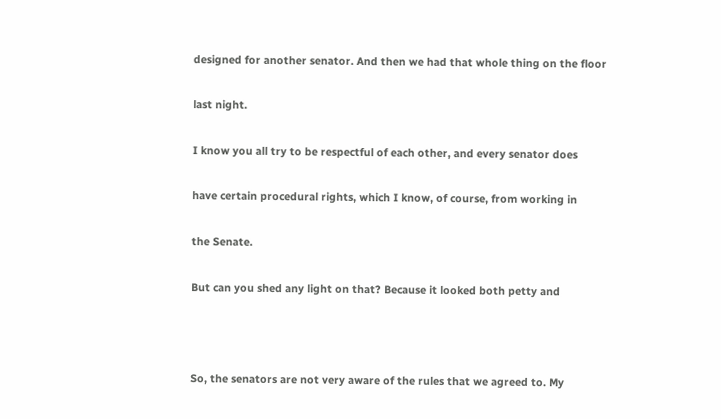designed for another senator. And then we had that whole thing on the floor

last night.

I know you all try to be respectful of each other, and every senator does

have certain procedural rights, which I know, of course, from working in

the Senate.

But can you shed any light on that? Because it looked both petty and



So, the senators are not very aware of the rules that we agreed to. My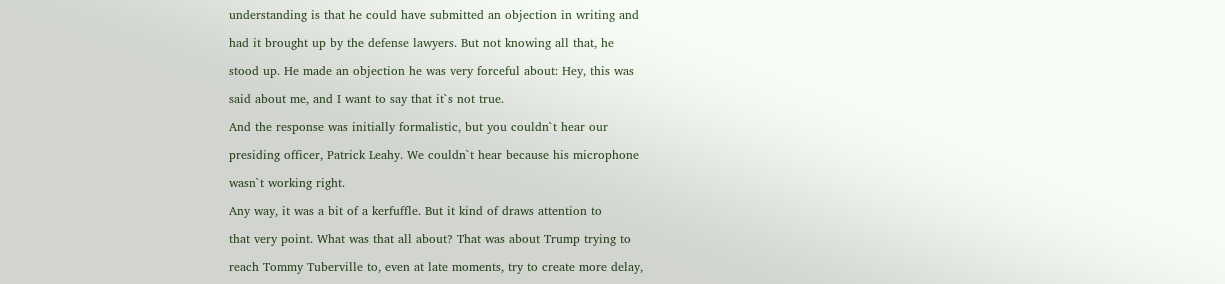understanding is that he could have submitted an objection in writing and

had it brought up by the defense lawyers. But not knowing all that, he

stood up. He made an objection he was very forceful about: Hey, this was

said about me, and I want to say that it`s not true.

And the response was initially formalistic, but you couldn`t hear our

presiding officer, Patrick Leahy. We couldn`t hear because his microphone

wasn`t working right.

Any way, it was a bit of a kerfuffle. But it kind of draws attention to

that very point. What was that all about? That was about Trump trying to

reach Tommy Tuberville to, even at late moments, try to create more delay,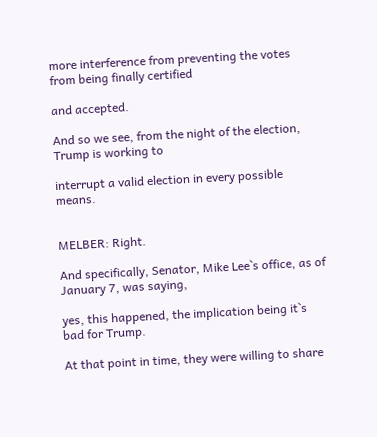more interference from preventing the votes from being finally certified

and accepted.

And so we see, from the night of the election, Trump is working to

interrupt a valid election in every possible means.


MELBER: Right.

And specifically, Senator, Mike Lee`s office, as of January 7, was saying,

yes, this happened, the implication being it`s bad for Trump.

At that point in time, they were willing to share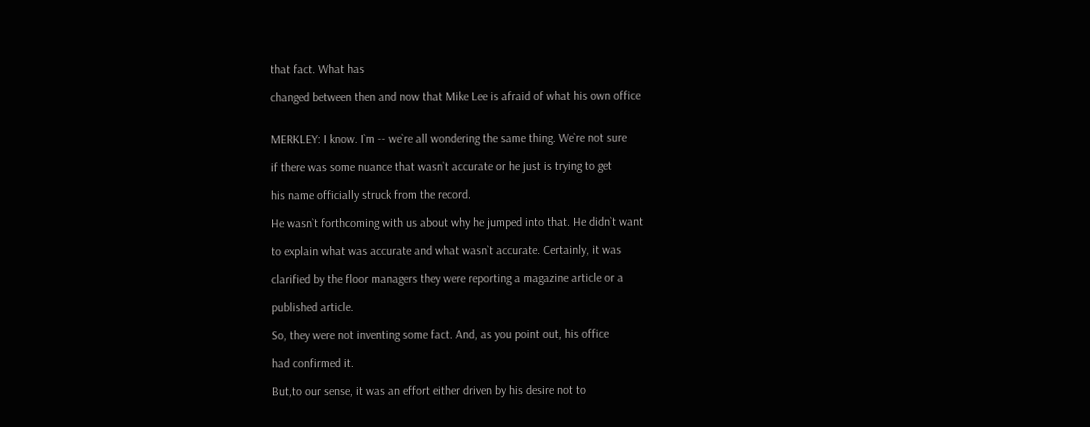that fact. What has

changed between then and now that Mike Lee is afraid of what his own office


MERKLEY: I know. I`m -- we`re all wondering the same thing. We`re not sure

if there was some nuance that wasn`t accurate or he just is trying to get

his name officially struck from the record.

He wasn`t forthcoming with us about why he jumped into that. He didn`t want

to explain what was accurate and what wasn`t accurate. Certainly, it was

clarified by the floor managers they were reporting a magazine article or a

published article.

So, they were not inventing some fact. And, as you point out, his office

had confirmed it.

But,to our sense, it was an effort either driven by his desire not to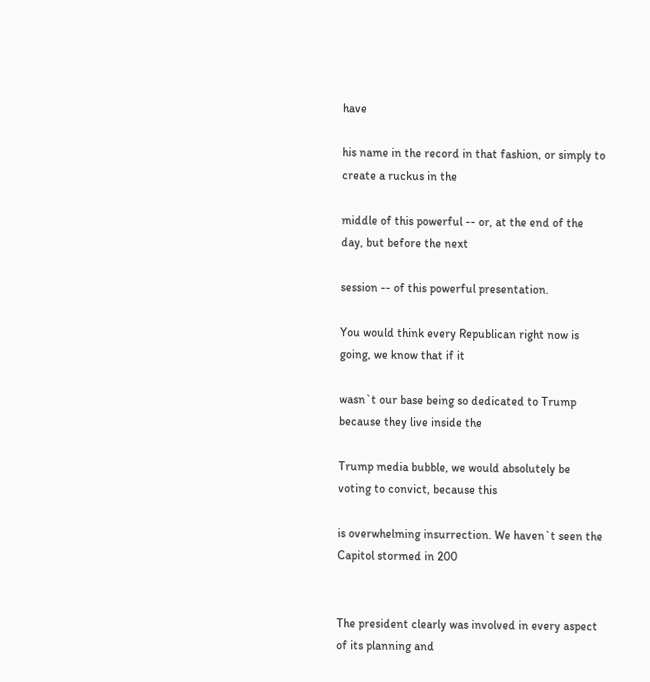have

his name in the record in that fashion, or simply to create a ruckus in the

middle of this powerful -- or, at the end of the day, but before the next

session -- of this powerful presentation.

You would think every Republican right now is going, we know that if it

wasn`t our base being so dedicated to Trump because they live inside the

Trump media bubble, we would absolutely be voting to convict, because this

is overwhelming insurrection. We haven`t seen the Capitol stormed in 200


The president clearly was involved in every aspect of its planning and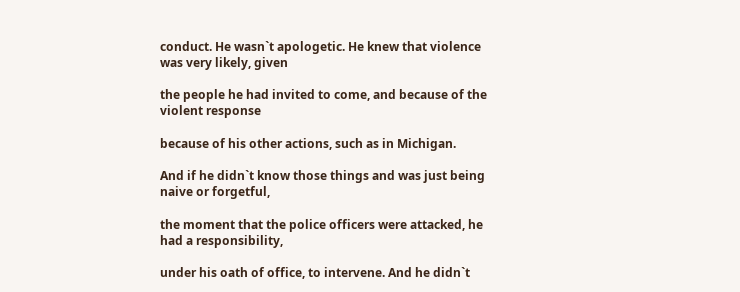conduct. He wasn`t apologetic. He knew that violence was very likely, given

the people he had invited to come, and because of the violent response

because of his other actions, such as in Michigan.

And if he didn`t know those things and was just being naive or forgetful,

the moment that the police officers were attacked, he had a responsibility,

under his oath of office, to intervene. And he didn`t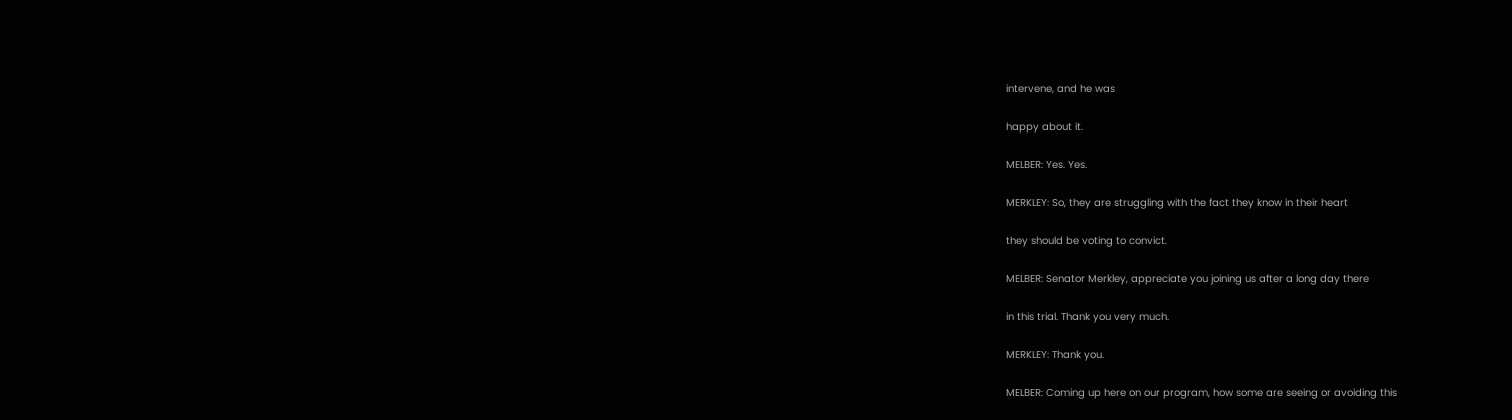intervene, and he was

happy about it.

MELBER: Yes. Yes.

MERKLEY: So, they are struggling with the fact they know in their heart

they should be voting to convict.

MELBER: Senator Merkley, appreciate you joining us after a long day there

in this trial. Thank you very much.

MERKLEY: Thank you.

MELBER: Coming up here on our program, how some are seeing or avoiding this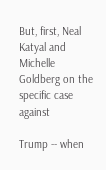But, first, Neal Katyal and Michelle Goldberg on the specific case against

Trump -- when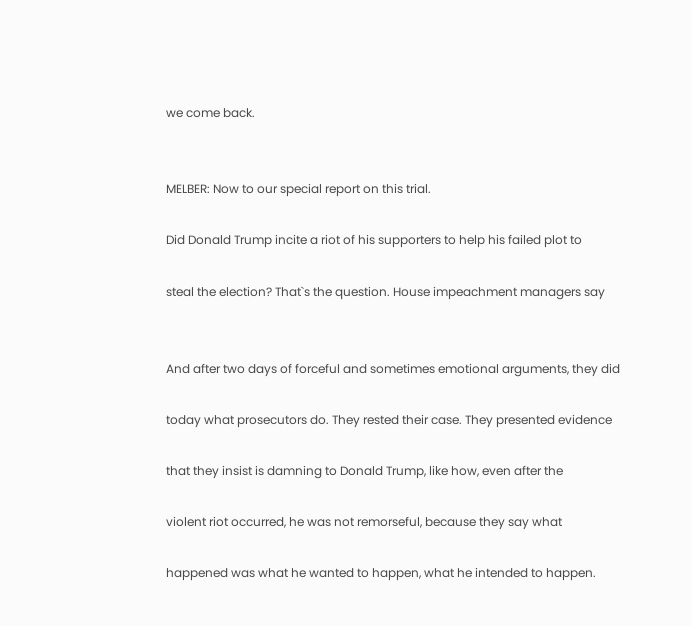we come back.


MELBER: Now to our special report on this trial.

Did Donald Trump incite a riot of his supporters to help his failed plot to

steal the election? That`s the question. House impeachment managers say


And after two days of forceful and sometimes emotional arguments, they did

today what prosecutors do. They rested their case. They presented evidence

that they insist is damning to Donald Trump, like how, even after the

violent riot occurred, he was not remorseful, because they say what

happened was what he wanted to happen, what he intended to happen.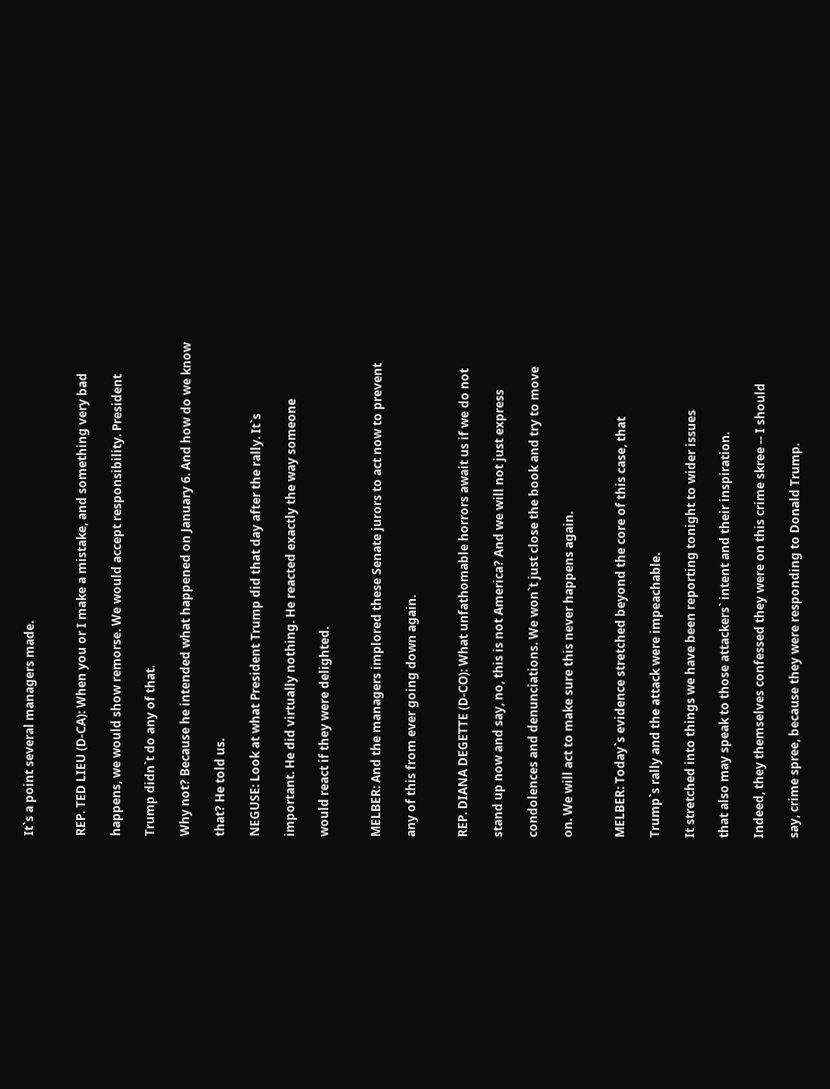It`s a point several managers made.


REP. TED LIEU (D-CA): When you or I make a mistake, and something very bad

happens, we would show remorse. We would accept responsibility. President

Trump didn`t do any of that.

Why not? Because he intended what happened on January 6. And how do we know

that? He told us.

NEGUSE: Look at what President Trump did that day after the rally. It`s

important. He did virtually nothing. He reacted exactly the way someone

would react if they were delighted.


MELBER: And the managers implored these Senate jurors to act now to prevent

any of this from ever going down again.


REP. DIANA DEGETTE (D-CO): What unfathomable horrors await us if we do not

stand up now and say, no, this is not America? And we will not just express

condolences and denunciations. We won`t just close the book and try to move

on. We will act to make sure this never happens again.


MELBER: Today`s evidence stretched beyond the core of this case, that

Trump`s rally and the attack were impeachable.

It stretched into things we have been reporting tonight to wider issues

that also may speak to those attackers` intent and their inspiration.

Indeed, they themselves confessed they were on this crime skree -- I should

say, crime spree, because they were responding to Donald Trump.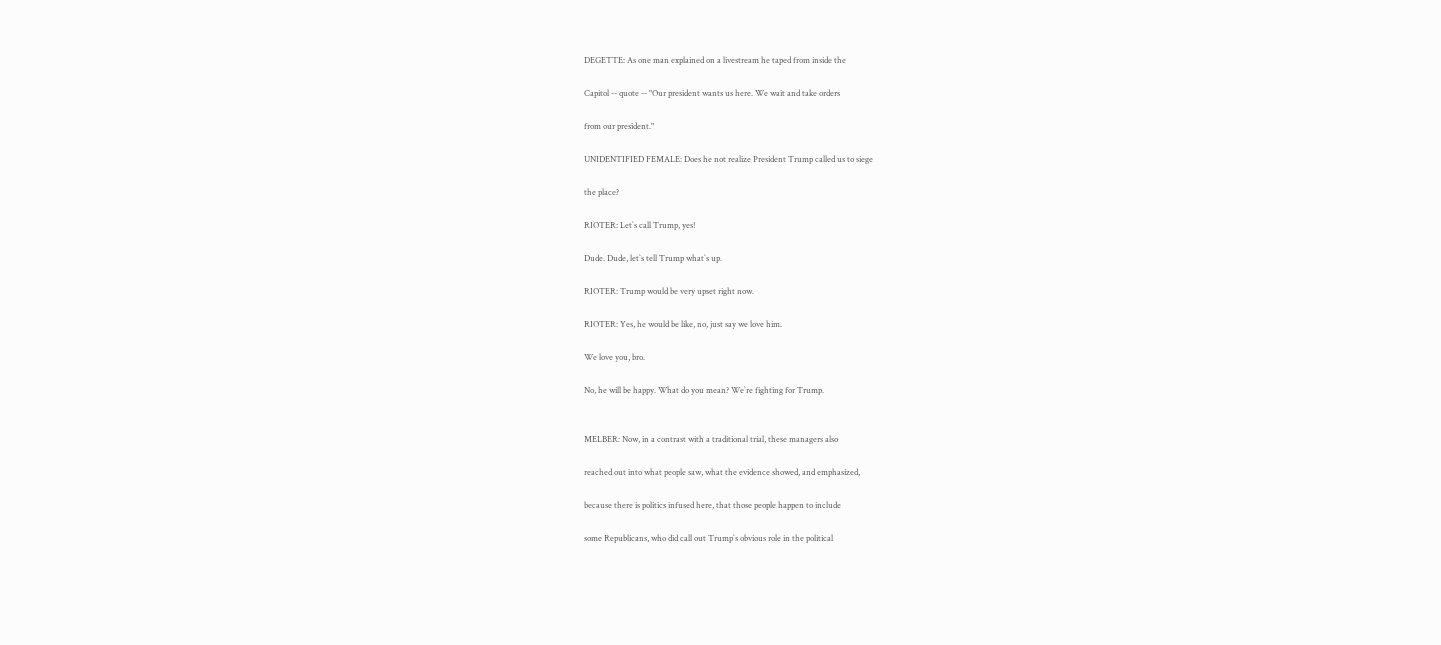DEGETTE: As one man explained on a livestream he taped from inside the

Capitol -- quote -- "Our president wants us here. We wait and take orders

from our president."

UNIDENTIFIED FEMALE: Does he not realize President Trump called us to siege

the place?

RIOTER: Let`s call Trump, yes!

Dude. Dude, let`s tell Trump what`s up.

RIOTER: Trump would be very upset right now.

RIOTER: Yes, he would be like, no, just say we love him.

We love you, bro.

No, he will be happy. What do you mean? We`re fighting for Trump.


MELBER: Now, in a contrast with a traditional trial, these managers also

reached out into what people saw, what the evidence showed, and emphasized,

because there is politics infused here, that those people happen to include

some Republicans, who did call out Trump`s obvious role in the political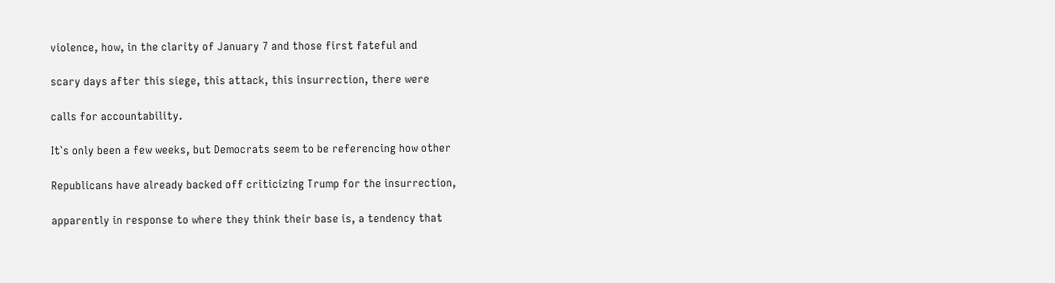violence, how, in the clarity of January 7 and those first fateful and

scary days after this siege, this attack, this insurrection, there were

calls for accountability.

It`s only been a few weeks, but Democrats seem to be referencing how other

Republicans have already backed off criticizing Trump for the insurrection,

apparently in response to where they think their base is, a tendency that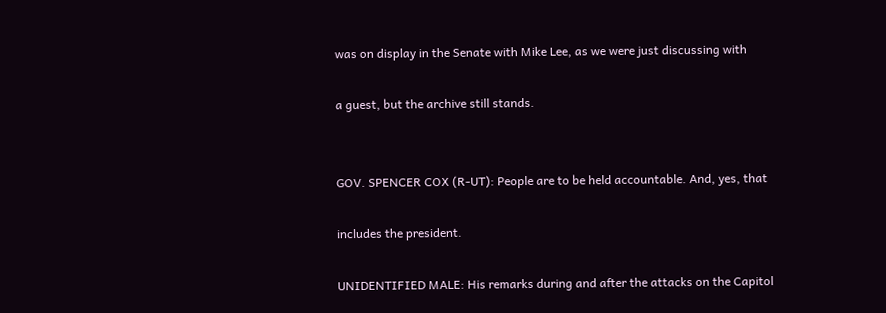was on display in the Senate with Mike Lee, as we were just discussing with

a guest, but the archive still stands.


GOV. SPENCER COX (R-UT): People are to be held accountable. And, yes, that

includes the president.

UNIDENTIFIED MALE: His remarks during and after the attacks on the Capitol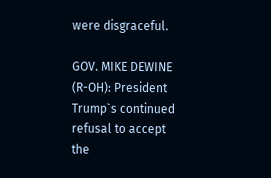were disgraceful.

GOV. MIKE DEWINE (R-OH): President Trump`s continued refusal to accept the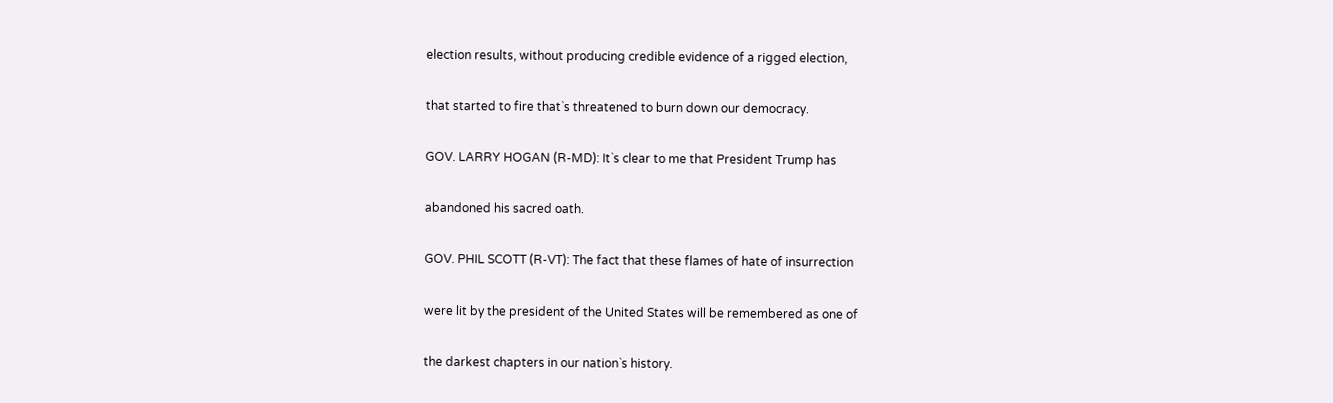election results, without producing credible evidence of a rigged election,

that started to fire that`s threatened to burn down our democracy.

GOV. LARRY HOGAN (R-MD): It`s clear to me that President Trump has

abandoned his sacred oath.

GOV. PHIL SCOTT (R-VT): The fact that these flames of hate of insurrection

were lit by the president of the United States will be remembered as one of

the darkest chapters in our nation`s history.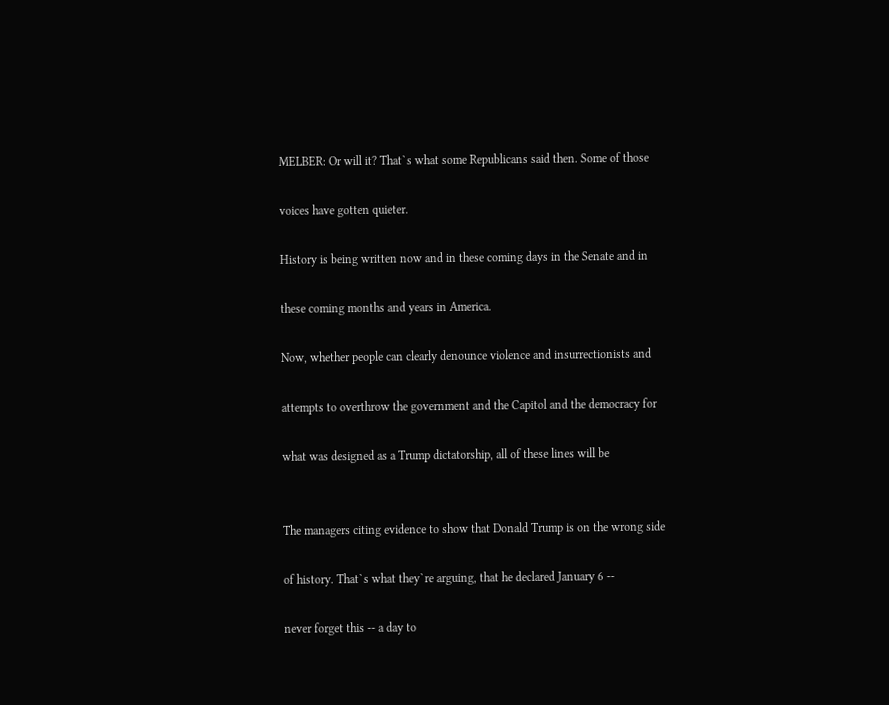MELBER: Or will it? That`s what some Republicans said then. Some of those

voices have gotten quieter.

History is being written now and in these coming days in the Senate and in

these coming months and years in America.

Now, whether people can clearly denounce violence and insurrectionists and

attempts to overthrow the government and the Capitol and the democracy for

what was designed as a Trump dictatorship, all of these lines will be


The managers citing evidence to show that Donald Trump is on the wrong side

of history. That`s what they`re arguing, that he declared January 6 --

never forget this -- a day to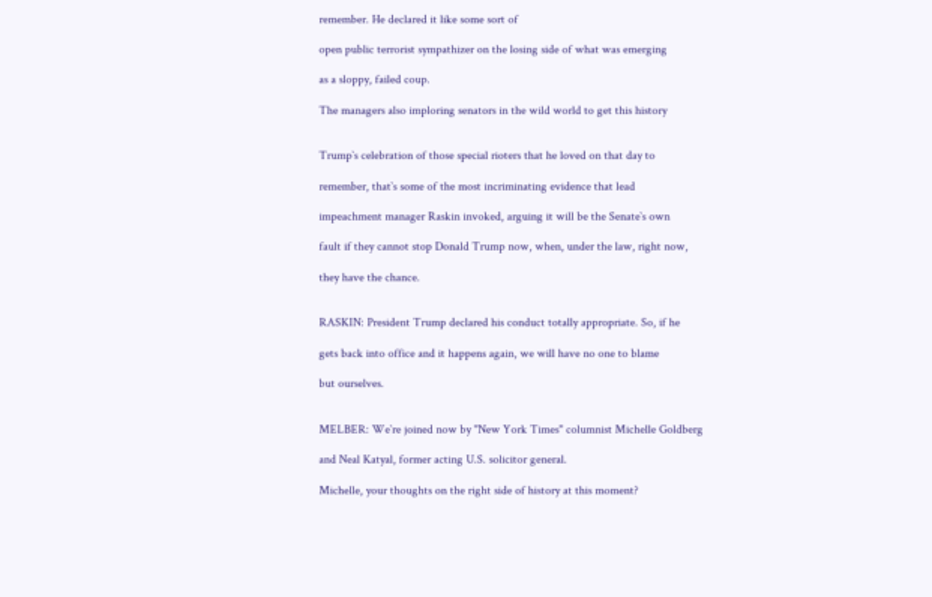remember. He declared it like some sort of

open public terrorist sympathizer on the losing side of what was emerging

as a sloppy, failed coup.

The managers also imploring senators in the wild world to get this history


Trump`s celebration of those special rioters that he loved on that day to

remember, that`s some of the most incriminating evidence that lead

impeachment manager Raskin invoked, arguing it will be the Senate`s own

fault if they cannot stop Donald Trump now, when, under the law, right now,

they have the chance.


RASKIN: President Trump declared his conduct totally appropriate. So, if he

gets back into office and it happens again, we will have no one to blame

but ourselves.


MELBER: We`re joined now by "New York Times" columnist Michelle Goldberg

and Neal Katyal, former acting U.S. solicitor general.

Michelle, your thoughts on the right side of history at this moment?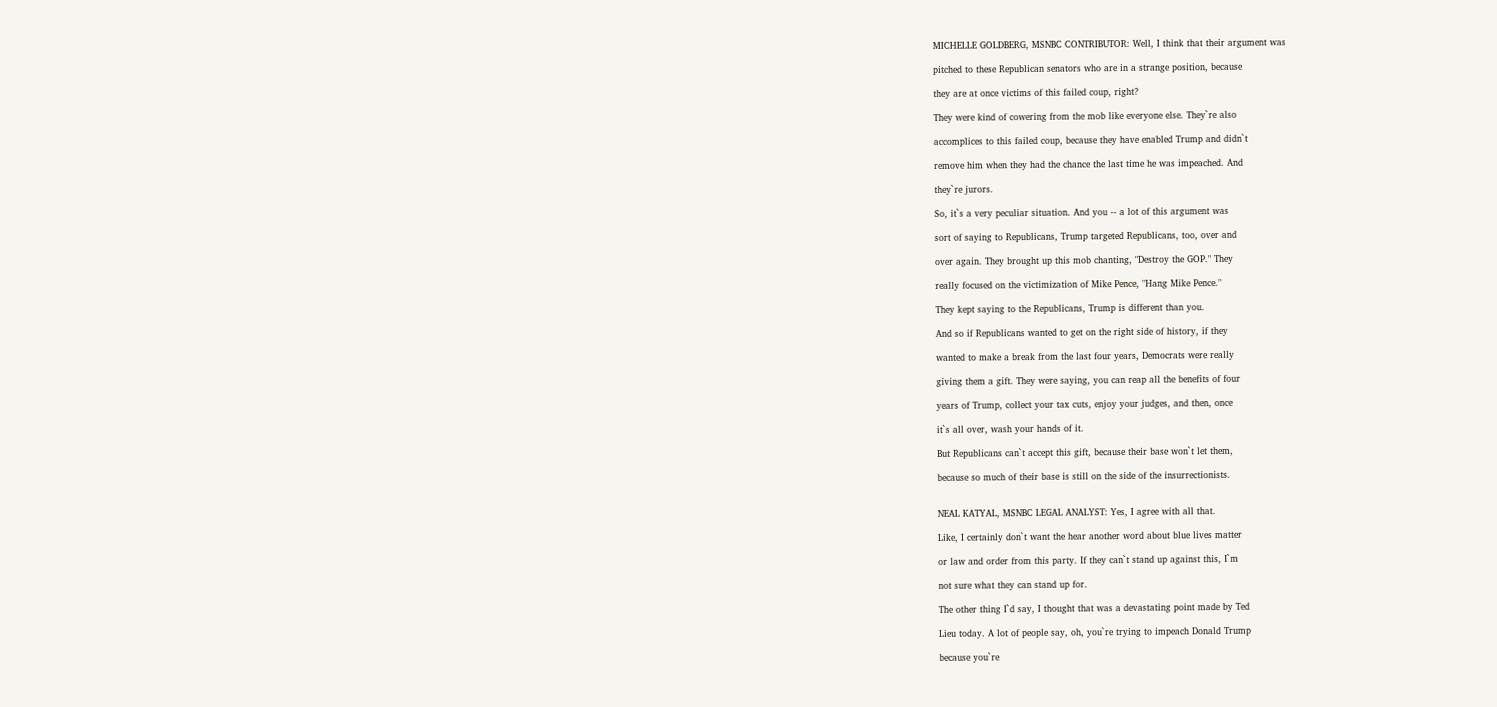MICHELLE GOLDBERG, MSNBC CONTRIBUTOR: Well, I think that their argument was

pitched to these Republican senators who are in a strange position, because

they are at once victims of this failed coup, right?

They were kind of cowering from the mob like everyone else. They`re also

accomplices to this failed coup, because they have enabled Trump and didn`t

remove him when they had the chance the last time he was impeached. And

they`re jurors.

So, it`s a very peculiar situation. And you -- a lot of this argument was

sort of saying to Republicans, Trump targeted Republicans, too, over and

over again. They brought up this mob chanting, "Destroy the GOP." They

really focused on the victimization of Mike Pence, "Hang Mike Pence."

They kept saying to the Republicans, Trump is different than you.

And so if Republicans wanted to get on the right side of history, if they

wanted to make a break from the last four years, Democrats were really

giving them a gift. They were saying, you can reap all the benefits of four

years of Trump, collect your tax cuts, enjoy your judges, and then, once

it`s all over, wash your hands of it.

But Republicans can`t accept this gift, because their base won`t let them,

because so much of their base is still on the side of the insurrectionists.


NEAL KATYAL, MSNBC LEGAL ANALYST: Yes, I agree with all that.

Like, I certainly don`t want the hear another word about blue lives matter

or law and order from this party. If they can`t stand up against this, I`m

not sure what they can stand up for.

The other thing I`d say, I thought that was a devastating point made by Ted

Lieu today. A lot of people say, oh, you`re trying to impeach Donald Trump

because you`re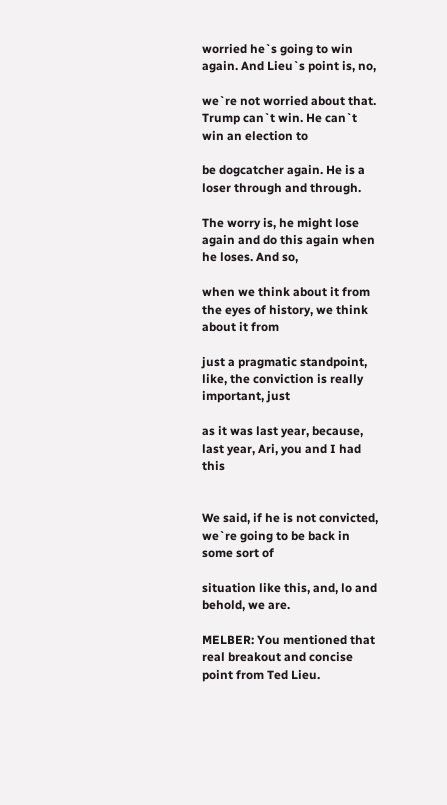worried he`s going to win again. And Lieu`s point is, no,

we`re not worried about that. Trump can`t win. He can`t win an election to

be dogcatcher again. He is a loser through and through.

The worry is, he might lose again and do this again when he loses. And so,

when we think about it from the eyes of history, we think about it from

just a pragmatic standpoint, like, the conviction is really important, just

as it was last year, because, last year, Ari, you and I had this


We said, if he is not convicted, we`re going to be back in some sort of

situation like this, and, lo and behold, we are.

MELBER: You mentioned that real breakout and concise point from Ted Lieu.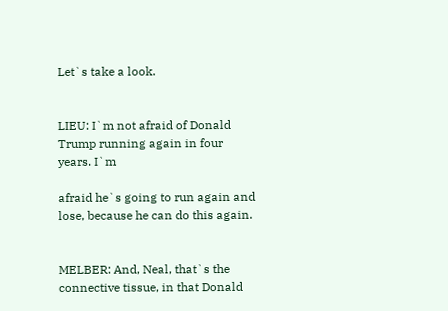Let`s take a look.


LIEU: I`m not afraid of Donald Trump running again in four years. I`m

afraid he`s going to run again and lose, because he can do this again.


MELBER: And, Neal, that`s the connective tissue, in that Donald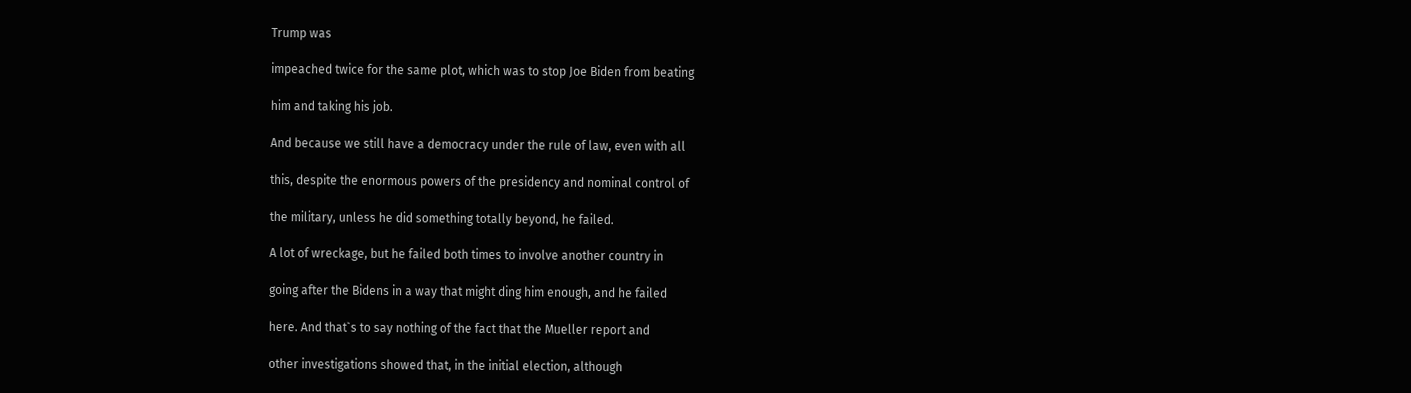Trump was

impeached twice for the same plot, which was to stop Joe Biden from beating

him and taking his job.

And because we still have a democracy under the rule of law, even with all

this, despite the enormous powers of the presidency and nominal control of

the military, unless he did something totally beyond, he failed.

A lot of wreckage, but he failed both times to involve another country in

going after the Bidens in a way that might ding him enough, and he failed

here. And that`s to say nothing of the fact that the Mueller report and

other investigations showed that, in the initial election, although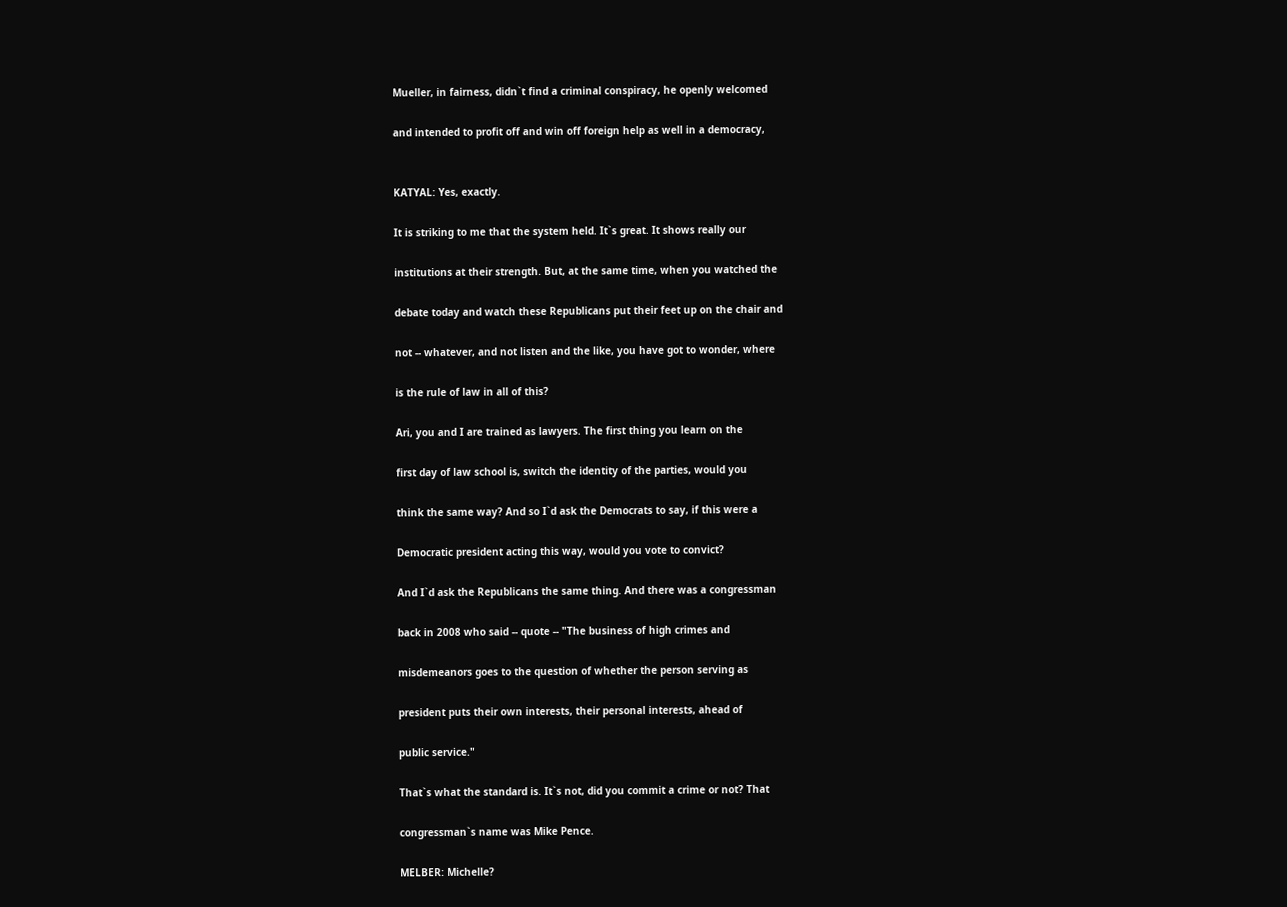Mueller, in fairness, didn`t find a criminal conspiracy, he openly welcomed

and intended to profit off and win off foreign help as well in a democracy,


KATYAL: Yes, exactly.

It is striking to me that the system held. It`s great. It shows really our

institutions at their strength. But, at the same time, when you watched the

debate today and watch these Republicans put their feet up on the chair and

not -- whatever, and not listen and the like, you have got to wonder, where

is the rule of law in all of this?

Ari, you and I are trained as lawyers. The first thing you learn on the

first day of law school is, switch the identity of the parties, would you

think the same way? And so I`d ask the Democrats to say, if this were a

Democratic president acting this way, would you vote to convict?

And I`d ask the Republicans the same thing. And there was a congressman

back in 2008 who said -- quote -- "The business of high crimes and

misdemeanors goes to the question of whether the person serving as

president puts their own interests, their personal interests, ahead of

public service."

That`s what the standard is. It`s not, did you commit a crime or not? That

congressman`s name was Mike Pence.

MELBER: Michelle?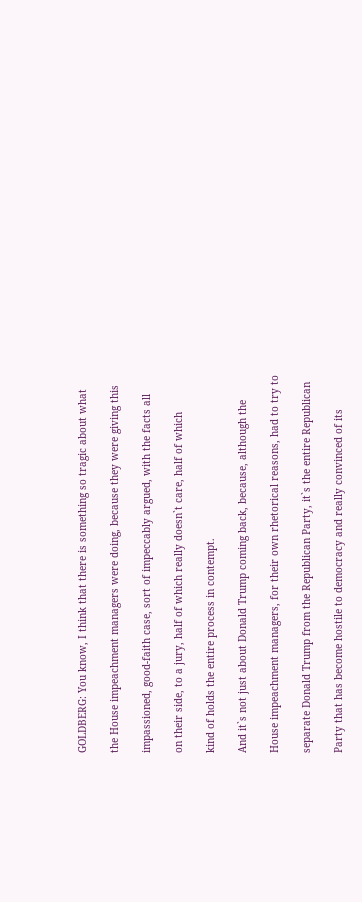GOLDBERG: You know, I think that there is something so tragic about what

the House impeachment managers were doing, because they were giving this

impassioned, good-faith case, sort of impeccably argued, with the facts all

on their side, to a jury, half of which really doesn`t care, half of which

kind of holds the entire process in contempt.

And it`s not just about Donald Trump coming back, because, although the

House impeachment managers, for their own rhetorical reasons, had to try to

separate Donald Trump from the Republican Party, it`s the entire Republican

Party that has become hostile to democracy and really convinced of its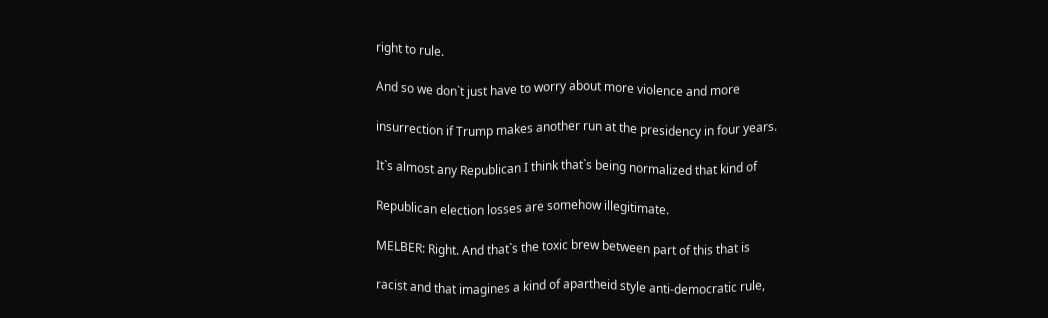right to rule.

And so we don`t just have to worry about more violence and more

insurrection if Trump makes another run at the presidency in four years.

It`s almost any Republican I think that`s being normalized that kind of

Republican election losses are somehow illegitimate.

MELBER: Right. And that`s the toxic brew between part of this that is

racist and that imagines a kind of apartheid style anti-democratic rule,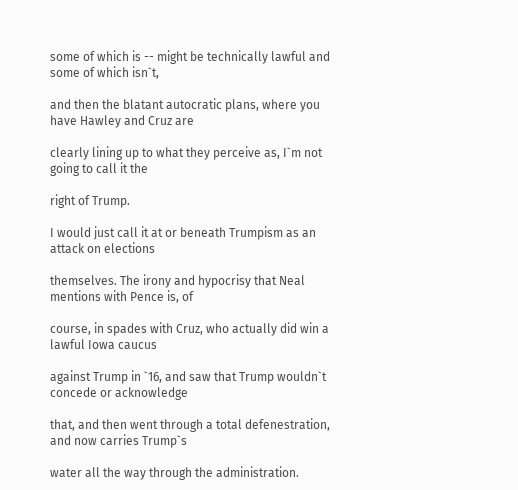some of which is -- might be technically lawful and some of which isn`t,

and then the blatant autocratic plans, where you have Hawley and Cruz are

clearly lining up to what they perceive as, I`m not going to call it the

right of Trump.

I would just call it at or beneath Trumpism as an attack on elections

themselves. The irony and hypocrisy that Neal mentions with Pence is, of

course, in spades with Cruz, who actually did win a lawful Iowa caucus

against Trump in `16, and saw that Trump wouldn`t concede or acknowledge

that, and then went through a total defenestration, and now carries Trump`s

water all the way through the administration.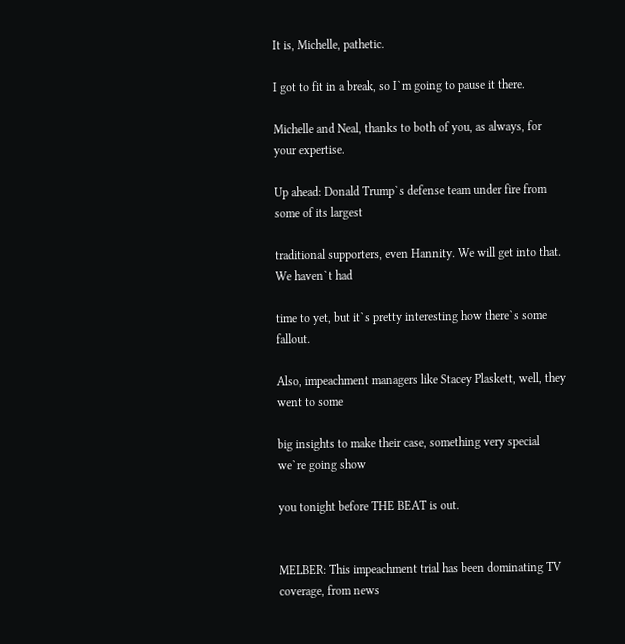It is, Michelle, pathetic.

I got to fit in a break, so I`m going to pause it there.

Michelle and Neal, thanks to both of you, as always, for your expertise.

Up ahead: Donald Trump`s defense team under fire from some of its largest

traditional supporters, even Hannity. We will get into that. We haven`t had

time to yet, but it`s pretty interesting how there`s some fallout.

Also, impeachment managers like Stacey Plaskett, well, they went to some

big insights to make their case, something very special we`re going show

you tonight before THE BEAT is out.


MELBER: This impeachment trial has been dominating TV coverage, from news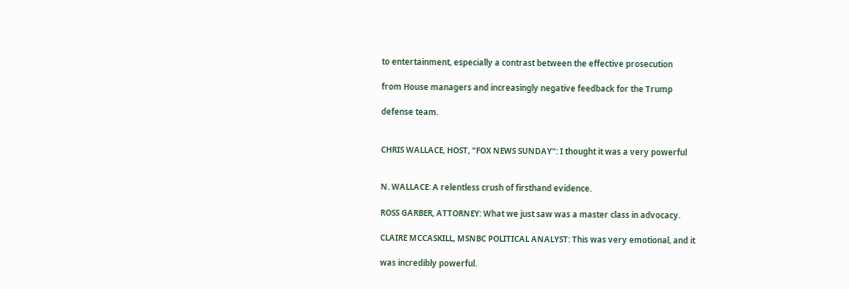to entertainment, especially a contrast between the effective prosecution

from House managers and increasingly negative feedback for the Trump

defense team.


CHRIS WALLACE, HOST, "FOX NEWS SUNDAY": I thought it was a very powerful


N. WALLACE: A relentless crush of firsthand evidence.

ROSS GARBER, ATTORNEY: What we just saw was a master class in advocacy.

CLAIRE MCCASKILL, MSNBC POLITICAL ANALYST: This was very emotional, and it

was incredibly powerful.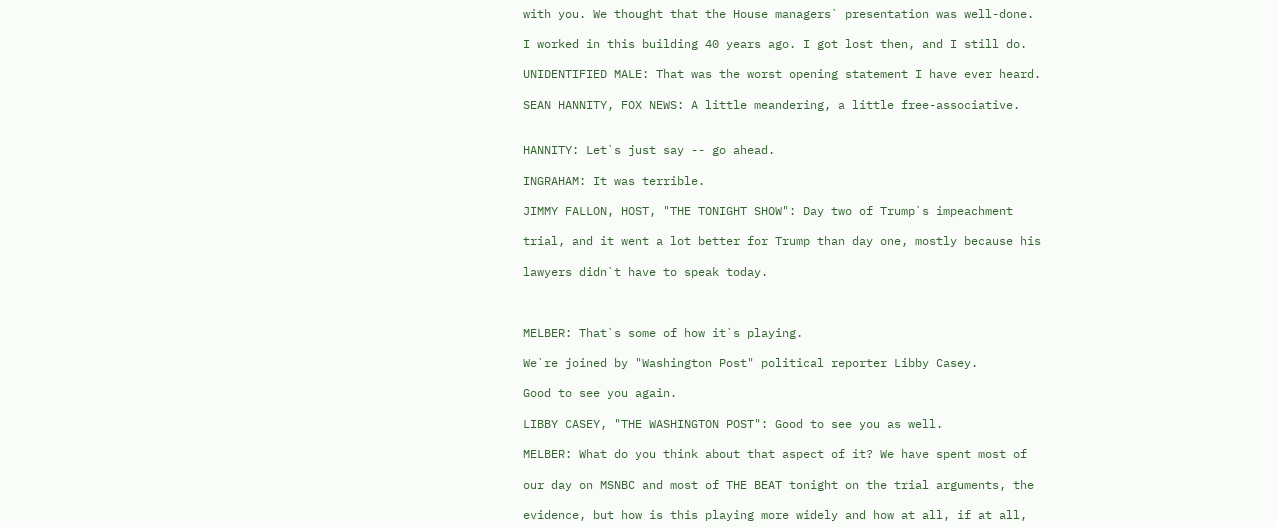with you. We thought that the House managers` presentation was well-done.

I worked in this building 40 years ago. I got lost then, and I still do.

UNIDENTIFIED MALE: That was the worst opening statement I have ever heard.

SEAN HANNITY, FOX NEWS: A little meandering, a little free-associative.


HANNITY: Let`s just say -- go ahead.

INGRAHAM: It was terrible.

JIMMY FALLON, HOST, "THE TONIGHT SHOW": Day two of Trump`s impeachment

trial, and it went a lot better for Trump than day one, mostly because his

lawyers didn`t have to speak today.



MELBER: That`s some of how it`s playing.

We`re joined by "Washington Post" political reporter Libby Casey.

Good to see you again.

LIBBY CASEY, "THE WASHINGTON POST": Good to see you as well.

MELBER: What do you think about that aspect of it? We have spent most of

our day on MSNBC and most of THE BEAT tonight on the trial arguments, the

evidence, but how is this playing more widely and how at all, if at all,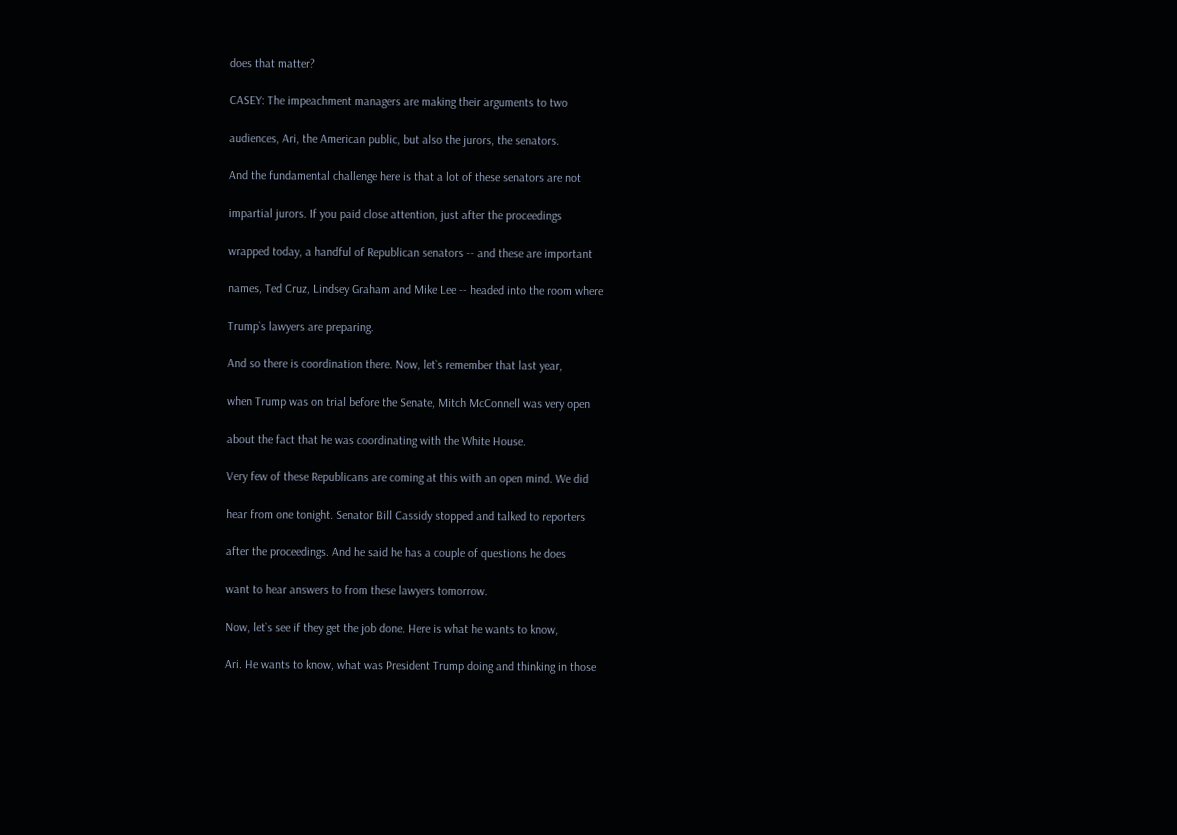does that matter?

CASEY: The impeachment managers are making their arguments to two

audiences, Ari, the American public, but also the jurors, the senators.

And the fundamental challenge here is that a lot of these senators are not

impartial jurors. If you paid close attention, just after the proceedings

wrapped today, a handful of Republican senators -- and these are important

names, Ted Cruz, Lindsey Graham and Mike Lee -- headed into the room where

Trump`s lawyers are preparing.

And so there is coordination there. Now, let`s remember that last year,

when Trump was on trial before the Senate, Mitch McConnell was very open

about the fact that he was coordinating with the White House.

Very few of these Republicans are coming at this with an open mind. We did

hear from one tonight. Senator Bill Cassidy stopped and talked to reporters

after the proceedings. And he said he has a couple of questions he does

want to hear answers to from these lawyers tomorrow.

Now, let`s see if they get the job done. Here is what he wants to know,

Ari. He wants to know, what was President Trump doing and thinking in those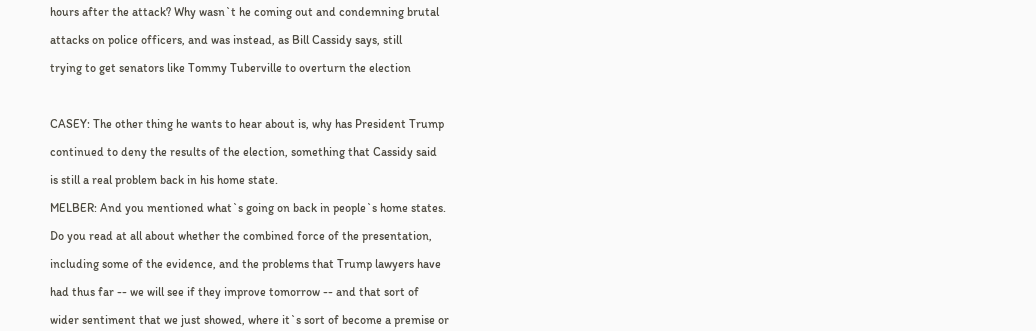hours after the attack? Why wasn`t he coming out and condemning brutal

attacks on police officers, and was instead, as Bill Cassidy says, still

trying to get senators like Tommy Tuberville to overturn the election



CASEY: The other thing he wants to hear about is, why has President Trump

continued to deny the results of the election, something that Cassidy said

is still a real problem back in his home state.

MELBER: And you mentioned what`s going on back in people`s home states.

Do you read at all about whether the combined force of the presentation,

including some of the evidence, and the problems that Trump lawyers have

had thus far -- we will see if they improve tomorrow -- and that sort of

wider sentiment that we just showed, where it`s sort of become a premise or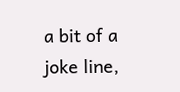a bit of a joke line,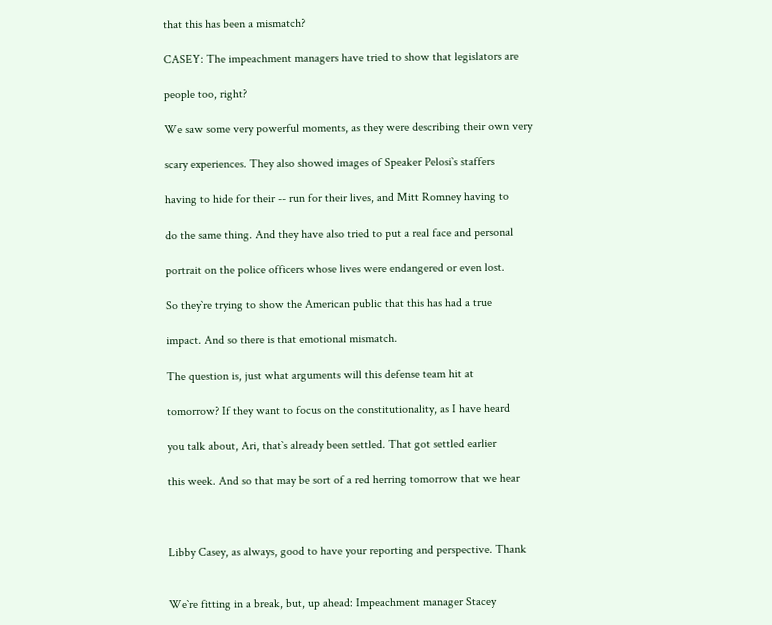that this has been a mismatch?

CASEY: The impeachment managers have tried to show that legislators are

people too, right?

We saw some very powerful moments, as they were describing their own very

scary experiences. They also showed images of Speaker Pelosi`s staffers

having to hide for their -- run for their lives, and Mitt Romney having to

do the same thing. And they have also tried to put a real face and personal

portrait on the police officers whose lives were endangered or even lost.

So they`re trying to show the American public that this has had a true

impact. And so there is that emotional mismatch.

The question is, just what arguments will this defense team hit at

tomorrow? If they want to focus on the constitutionality, as I have heard

you talk about, Ari, that`s already been settled. That got settled earlier

this week. And so that may be sort of a red herring tomorrow that we hear



Libby Casey, as always, good to have your reporting and perspective. Thank


We`re fitting in a break, but, up ahead: Impeachment manager Stacey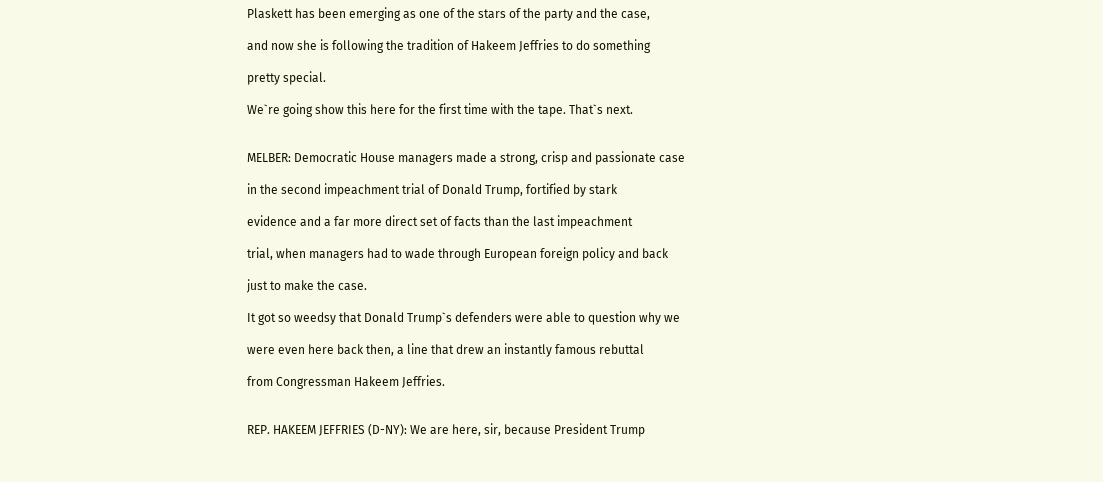Plaskett has been emerging as one of the stars of the party and the case,

and now she is following the tradition of Hakeem Jeffries to do something

pretty special.

We`re going show this here for the first time with the tape. That`s next.


MELBER: Democratic House managers made a strong, crisp and passionate case

in the second impeachment trial of Donald Trump, fortified by stark

evidence and a far more direct set of facts than the last impeachment

trial, when managers had to wade through European foreign policy and back

just to make the case.

It got so weedsy that Donald Trump`s defenders were able to question why we

were even here back then, a line that drew an instantly famous rebuttal

from Congressman Hakeem Jeffries.


REP. HAKEEM JEFFRIES (D-NY): We are here, sir, because President Trump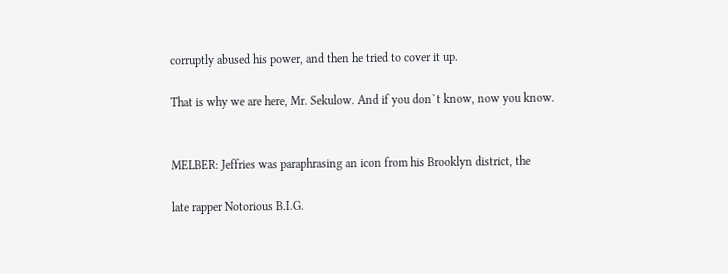corruptly abused his power, and then he tried to cover it up.

That is why we are here, Mr. Sekulow. And if you don`t know, now you know.


MELBER: Jeffries was paraphrasing an icon from his Brooklyn district, the

late rapper Notorious B.I.G.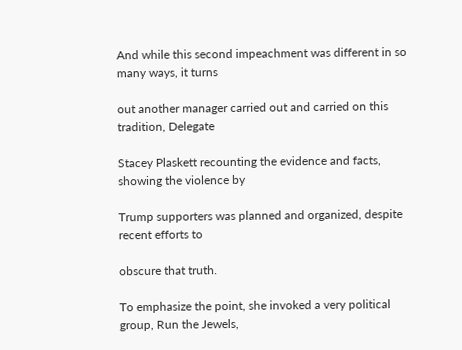And while this second impeachment was different in so many ways, it turns

out another manager carried out and carried on this tradition, Delegate

Stacey Plaskett recounting the evidence and facts, showing the violence by

Trump supporters was planned and organized, despite recent efforts to

obscure that truth.

To emphasize the point, she invoked a very political group, Run the Jewels,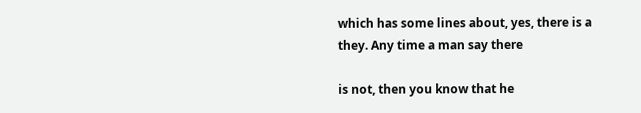which has some lines about, yes, there is a they. Any time a man say there

is not, then you know that he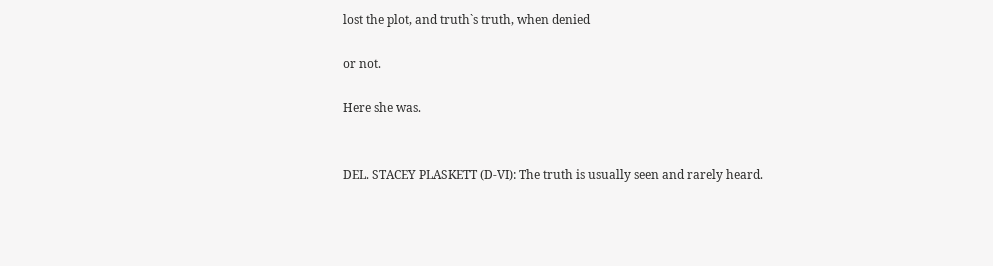lost the plot, and truth`s truth, when denied

or not.

Here she was.


DEL. STACEY PLASKETT (D-VI): The truth is usually seen and rarely heard.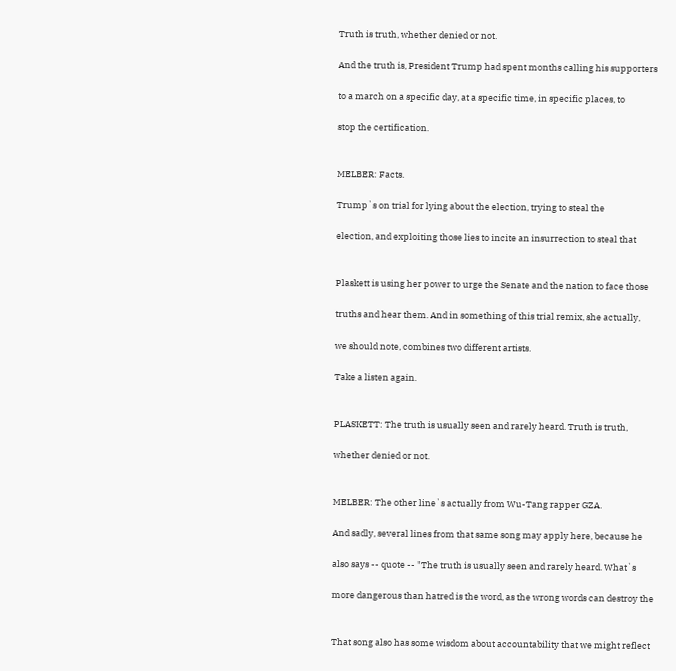Truth is truth, whether denied or not.

And the truth is, President Trump had spent months calling his supporters

to a march on a specific day, at a specific time, in specific places, to

stop the certification.


MELBER: Facts.

Trump`s on trial for lying about the election, trying to steal the

election, and exploiting those lies to incite an insurrection to steal that


Plaskett is using her power to urge the Senate and the nation to face those

truths and hear them. And in something of this trial remix, she actually,

we should note, combines two different artists.

Take a listen again.


PLASKETT: The truth is usually seen and rarely heard. Truth is truth,

whether denied or not.


MELBER: The other line`s actually from Wu-Tang rapper GZA.

And sadly, several lines from that same song may apply here, because he

also says -- quote -- "The truth is usually seen and rarely heard. What`s

more dangerous than hatred is the word, as the wrong words can destroy the


That song also has some wisdom about accountability that we might reflect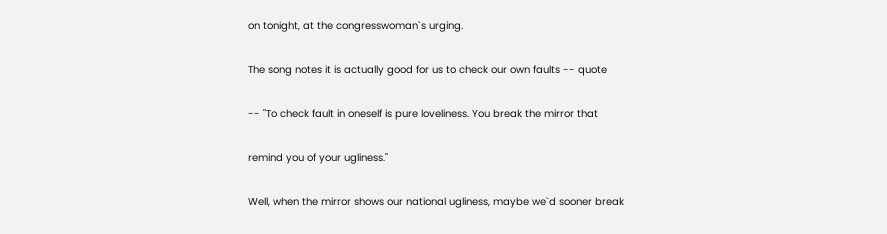on tonight, at the congresswoman`s urging.

The song notes it is actually good for us to check our own faults -- quote

-- "To check fault in oneself is pure loveliness. You break the mirror that

remind you of your ugliness."

Well, when the mirror shows our national ugliness, maybe we`d sooner break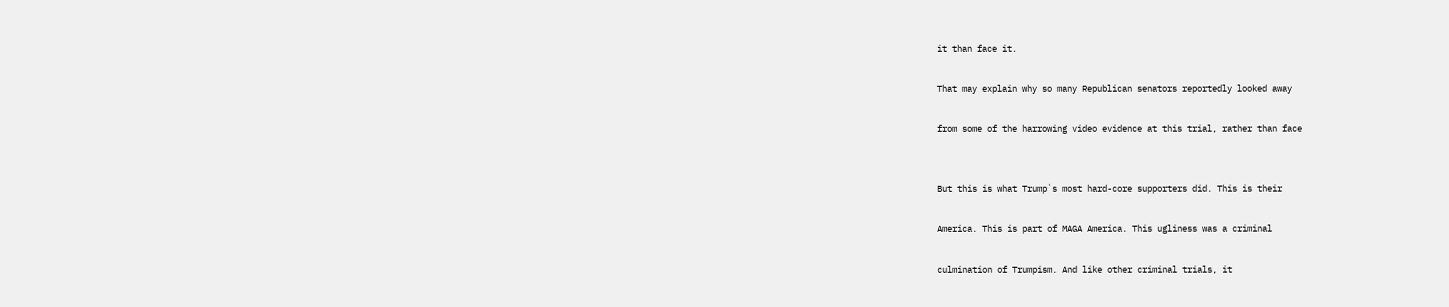it than face it.

That may explain why so many Republican senators reportedly looked away

from some of the harrowing video evidence at this trial, rather than face


But this is what Trump`s most hard-core supporters did. This is their

America. This is part of MAGA America. This ugliness was a criminal

culmination of Trumpism. And like other criminal trials, it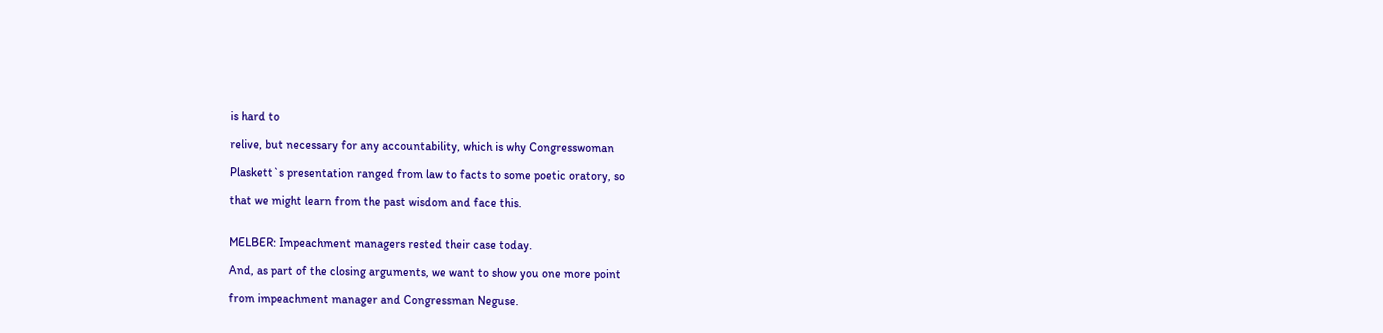is hard to

relive, but necessary for any accountability, which is why Congresswoman

Plaskett`s presentation ranged from law to facts to some poetic oratory, so

that we might learn from the past wisdom and face this.


MELBER: Impeachment managers rested their case today.

And, as part of the closing arguments, we want to show you one more point

from impeachment manager and Congressman Neguse.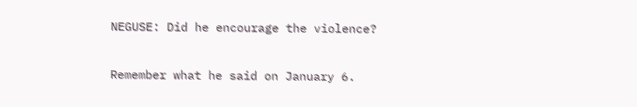NEGUSE: Did he encourage the violence?

Remember what he said on January 6.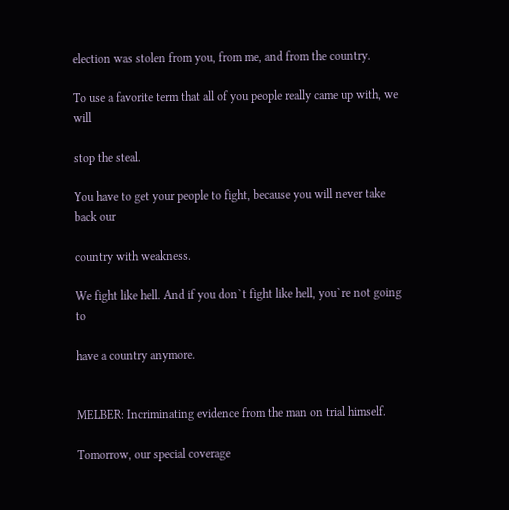election was stolen from you, from me, and from the country.

To use a favorite term that all of you people really came up with, we will

stop the steal.

You have to get your people to fight, because you will never take back our

country with weakness.

We fight like hell. And if you don`t fight like hell, you`re not going to

have a country anymore.


MELBER: Incriminating evidence from the man on trial himself.

Tomorrow, our special coverage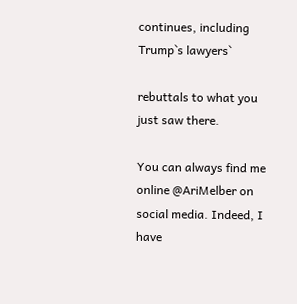continues, including Trump`s lawyers`

rebuttals to what you just saw there.

You can always find me online @AriMelber on social media. Indeed, I have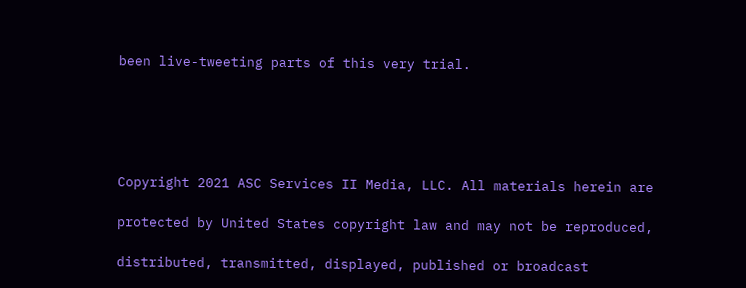been live-tweeting parts of this very trial.





Copyright 2021 ASC Services II Media, LLC. All materials herein are

protected by United States copyright law and may not be reproduced,

distributed, transmitted, displayed, published or broadcast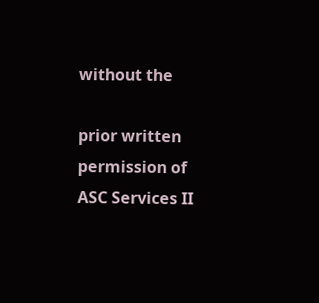without the

prior written permission of ASC Services II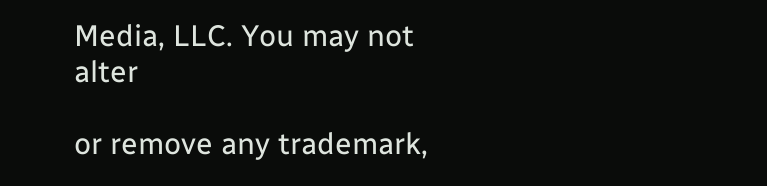Media, LLC. You may not alter

or remove any trademark,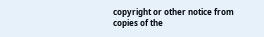copyright or other notice from copies of the